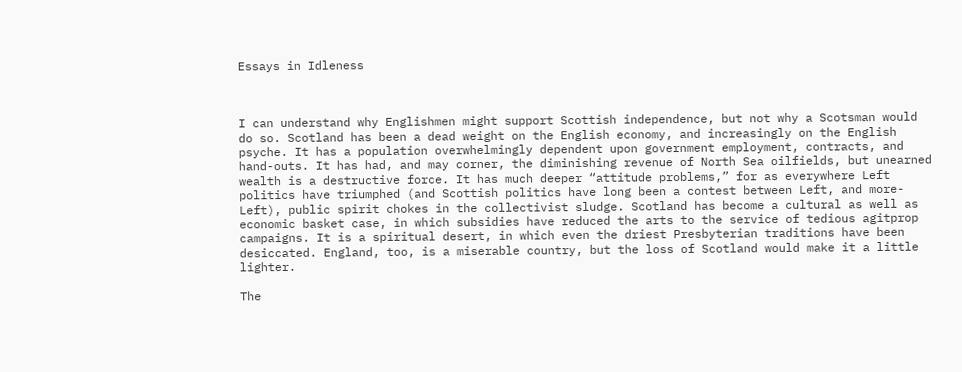Essays in Idleness



I can understand why Englishmen might support Scottish independence, but not why a Scotsman would do so. Scotland has been a dead weight on the English economy, and increasingly on the English psyche. It has a population overwhelmingly dependent upon government employment, contracts, and hand-outs. It has had, and may corner, the diminishing revenue of North Sea oilfields, but unearned wealth is a destructive force. It has much deeper “attitude problems,” for as everywhere Left politics have triumphed (and Scottish politics have long been a contest between Left, and more-Left), public spirit chokes in the collectivist sludge. Scotland has become a cultural as well as economic basket case, in which subsidies have reduced the arts to the service of tedious agitprop campaigns. It is a spiritual desert, in which even the driest Presbyterian traditions have been desiccated. England, too, is a miserable country, but the loss of Scotland would make it a little lighter.

The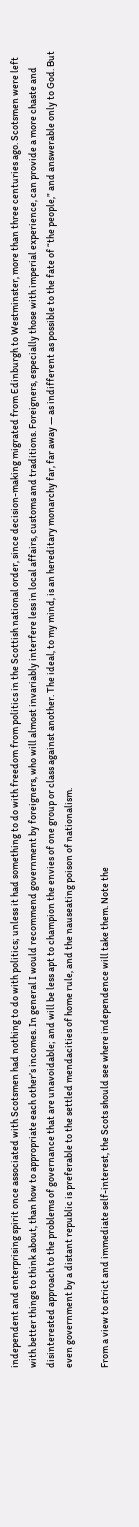independent and enterprising spirit once associated with Scotsmen had nothing to do with politics; unless it had something to do with freedom from politics in the Scottish national order, since decision-making migrated from Edinburgh to Westminster, more than three centuries ago. Scotsmen were left with better things to think about, than how to appropriate each other’s incomes. In general I would recommend government by foreigners, who will almost invariably interfere less in local affairs, customs and traditions. Foreigners, especially those with imperial experience, can provide a more chaste and disinterested approach to the problems of governance that are unavoidable; and will be less apt to champion the envies of one group or class against another. The ideal, to my mind, is an hereditary monarchy far, far away — as indifferent as possible to the fate of “the people,” and answerable only to God. But even government by a distant republic is preferable to the settled mendacities of home rule, and the nauseating poison of nationalism.

From a view to strict and immediate self-interest, the Scots should see where independence will take them. Note the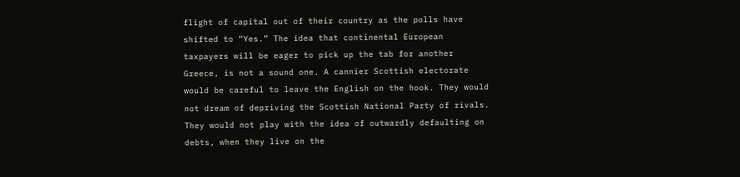flight of capital out of their country as the polls have shifted to “Yes.” The idea that continental European taxpayers will be eager to pick up the tab for another Greece, is not a sound one. A cannier Scottish electorate would be careful to leave the English on the hook. They would not dream of depriving the Scottish National Party of rivals. They would not play with the idea of outwardly defaulting on debts, when they live on the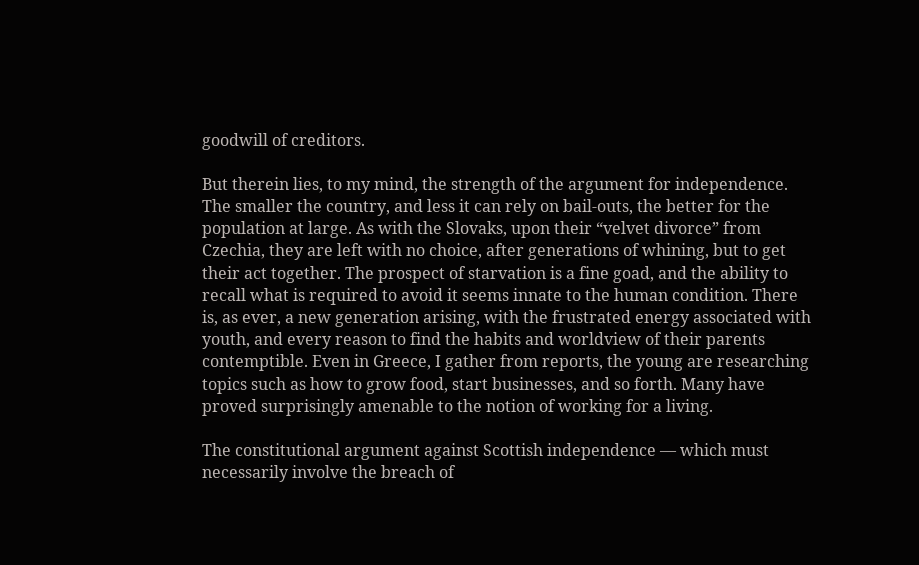goodwill of creditors.

But therein lies, to my mind, the strength of the argument for independence. The smaller the country, and less it can rely on bail-outs, the better for the population at large. As with the Slovaks, upon their “velvet divorce” from Czechia, they are left with no choice, after generations of whining, but to get their act together. The prospect of starvation is a fine goad, and the ability to recall what is required to avoid it seems innate to the human condition. There is, as ever, a new generation arising, with the frustrated energy associated with youth, and every reason to find the habits and worldview of their parents contemptible. Even in Greece, I gather from reports, the young are researching topics such as how to grow food, start businesses, and so forth. Many have proved surprisingly amenable to the notion of working for a living.

The constitutional argument against Scottish independence — which must necessarily involve the breach of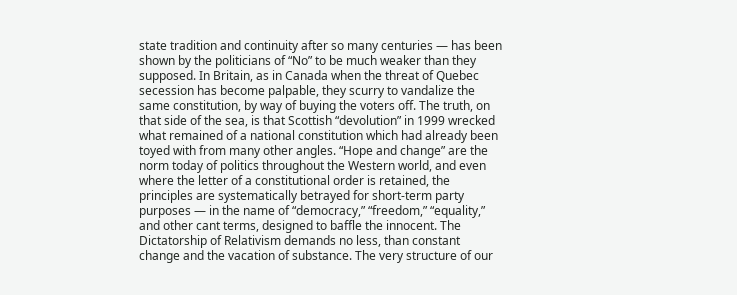state tradition and continuity after so many centuries — has been shown by the politicians of “No” to be much weaker than they supposed. In Britain, as in Canada when the threat of Quebec secession has become palpable, they scurry to vandalize the same constitution, by way of buying the voters off. The truth, on that side of the sea, is that Scottish “devolution” in 1999 wrecked what remained of a national constitution which had already been toyed with from many other angles. “Hope and change” are the norm today of politics throughout the Western world, and even where the letter of a constitutional order is retained, the principles are systematically betrayed for short-term party purposes — in the name of “democracy,” “freedom,” “equality,” and other cant terms, designed to baffle the innocent. The Dictatorship of Relativism demands no less, than constant change and the vacation of substance. The very structure of our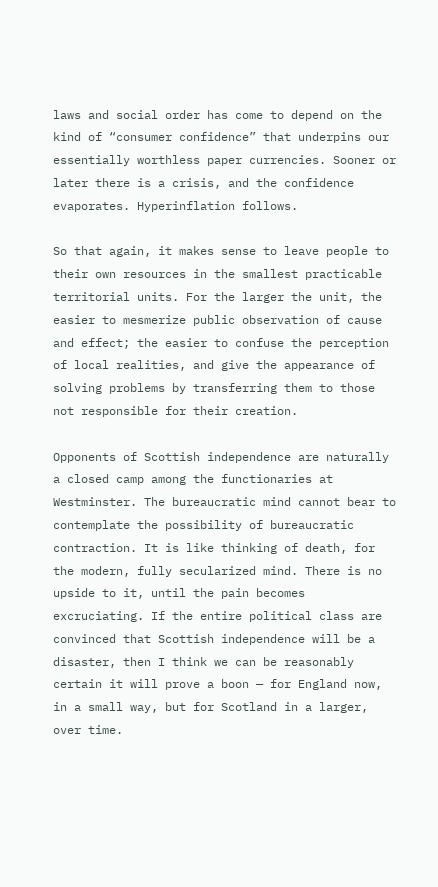laws and social order has come to depend on the kind of “consumer confidence” that underpins our essentially worthless paper currencies. Sooner or later there is a crisis, and the confidence evaporates. Hyperinflation follows.

So that again, it makes sense to leave people to their own resources in the smallest practicable territorial units. For the larger the unit, the easier to mesmerize public observation of cause and effect; the easier to confuse the perception of local realities, and give the appearance of solving problems by transferring them to those not responsible for their creation.

Opponents of Scottish independence are naturally a closed camp among the functionaries at Westminster. The bureaucratic mind cannot bear to contemplate the possibility of bureaucratic contraction. It is like thinking of death, for the modern, fully secularized mind. There is no upside to it, until the pain becomes excruciating. If the entire political class are convinced that Scottish independence will be a disaster, then I think we can be reasonably certain it will prove a boon — for England now, in a small way, but for Scotland in a larger, over time.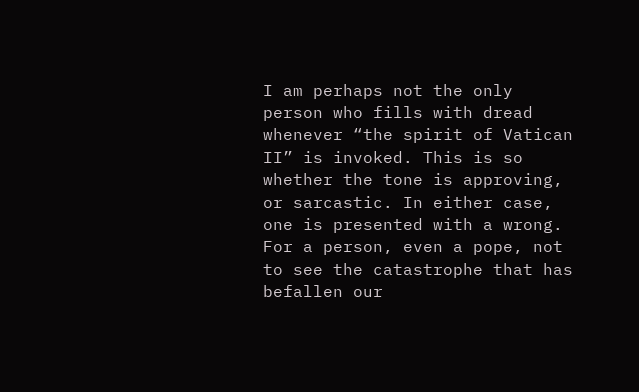I am perhaps not the only person who fills with dread whenever “the spirit of Vatican II” is invoked. This is so whether the tone is approving, or sarcastic. In either case, one is presented with a wrong. For a person, even a pope, not to see the catastrophe that has befallen our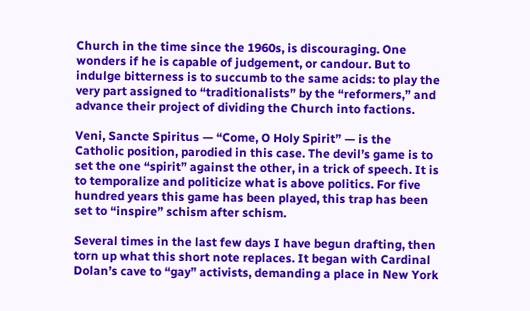Church in the time since the 1960s, is discouraging. One wonders if he is capable of judgement, or candour. But to indulge bitterness is to succumb to the same acids: to play the very part assigned to “traditionalists” by the “reformers,” and advance their project of dividing the Church into factions.

Veni, Sancte Spiritus — “Come, O Holy Spirit” — is the Catholic position, parodied in this case. The devil’s game is to set the one “spirit” against the other, in a trick of speech. It is to temporalize and politicize what is above politics. For five hundred years this game has been played, this trap has been set to “inspire” schism after schism.

Several times in the last few days I have begun drafting, then torn up what this short note replaces. It began with Cardinal Dolan’s cave to “gay” activists, demanding a place in New York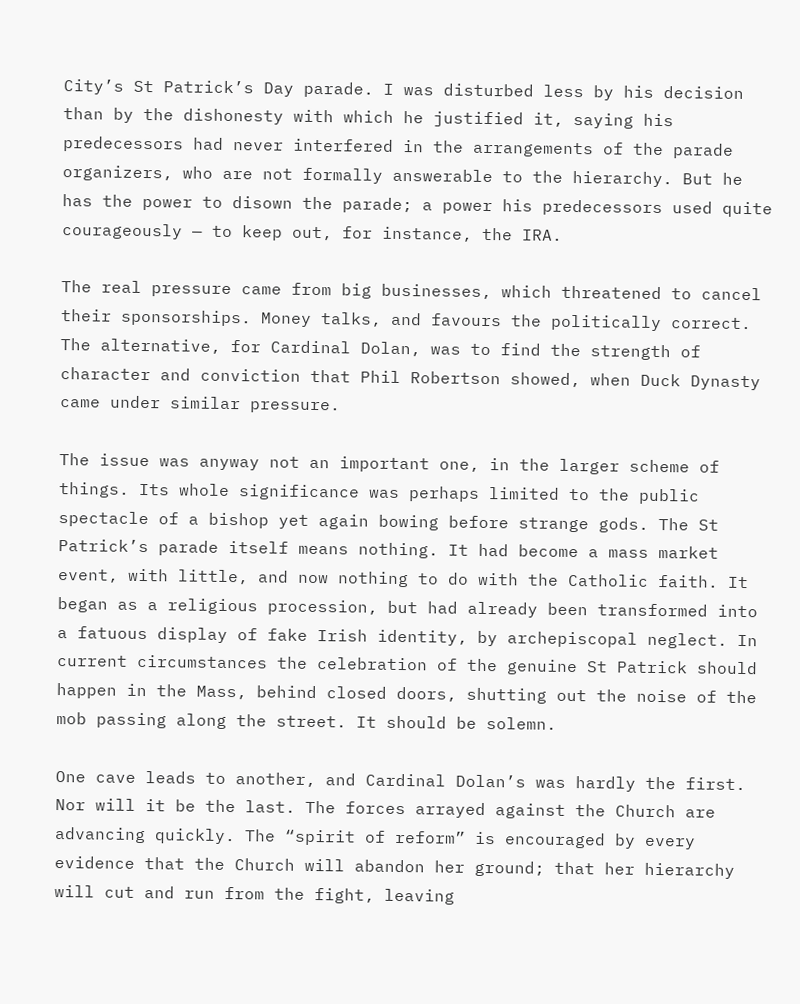City’s St Patrick’s Day parade. I was disturbed less by his decision than by the dishonesty with which he justified it, saying his predecessors had never interfered in the arrangements of the parade organizers, who are not formally answerable to the hierarchy. But he has the power to disown the parade; a power his predecessors used quite courageously — to keep out, for instance, the IRA.

The real pressure came from big businesses, which threatened to cancel their sponsorships. Money talks, and favours the politically correct. The alternative, for Cardinal Dolan, was to find the strength of character and conviction that Phil Robertson showed, when Duck Dynasty came under similar pressure.

The issue was anyway not an important one, in the larger scheme of things. Its whole significance was perhaps limited to the public spectacle of a bishop yet again bowing before strange gods. The St Patrick’s parade itself means nothing. It had become a mass market event, with little, and now nothing to do with the Catholic faith. It began as a religious procession, but had already been transformed into a fatuous display of fake Irish identity, by archepiscopal neglect. In current circumstances the celebration of the genuine St Patrick should happen in the Mass, behind closed doors, shutting out the noise of the mob passing along the street. It should be solemn.

One cave leads to another, and Cardinal Dolan’s was hardly the first. Nor will it be the last. The forces arrayed against the Church are advancing quickly. The “spirit of reform” is encouraged by every evidence that the Church will abandon her ground; that her hierarchy will cut and run from the fight, leaving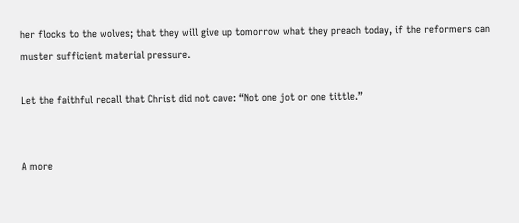her flocks to the wolves; that they will give up tomorrow what they preach today, if the reformers can muster sufficient material pressure.

Let the faithful recall that Christ did not cave: “Not one jot or one tittle.”


A more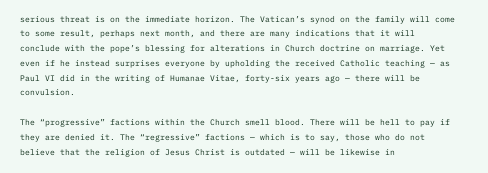serious threat is on the immediate horizon. The Vatican’s synod on the family will come to some result, perhaps next month, and there are many indications that it will conclude with the pope’s blessing for alterations in Church doctrine on marriage. Yet even if he instead surprises everyone by upholding the received Catholic teaching — as Paul VI did in the writing of Humanae Vitae, forty-six years ago — there will be convulsion.

The “progressive” factions within the Church smell blood. There will be hell to pay if they are denied it. The “regressive” factions — which is to say, those who do not believe that the religion of Jesus Christ is outdated — will be likewise in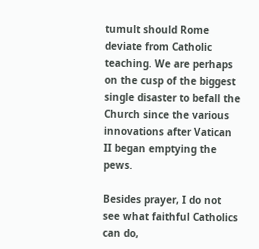tumult should Rome deviate from Catholic teaching. We are perhaps on the cusp of the biggest single disaster to befall the Church since the various innovations after Vatican II began emptying the pews.

Besides prayer, I do not see what faithful Catholics can do,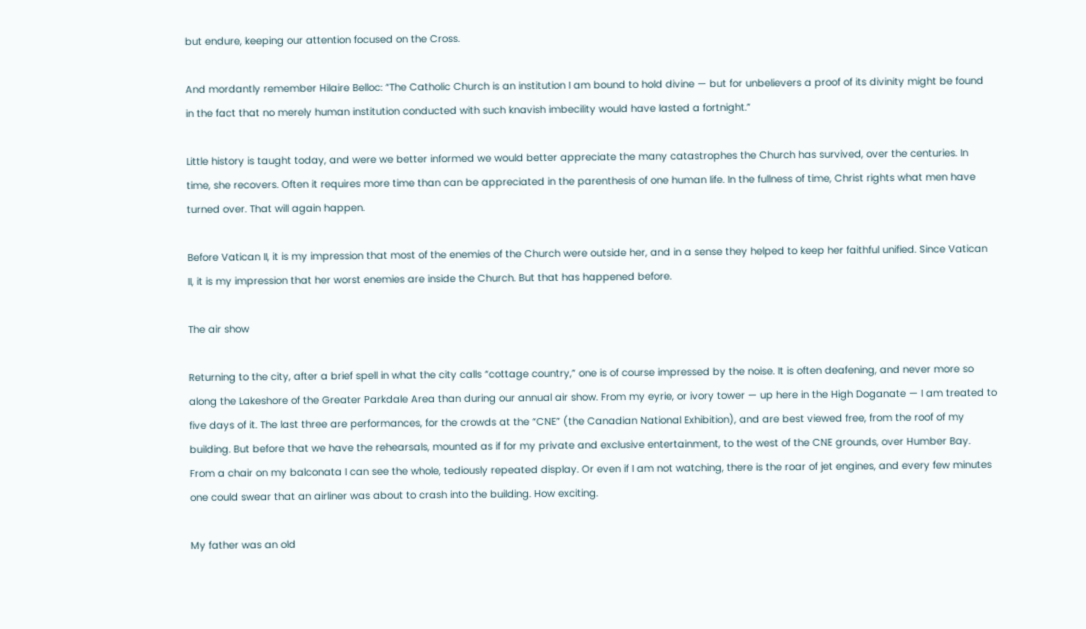but endure, keeping our attention focused on the Cross.

And mordantly remember Hilaire Belloc: “The Catholic Church is an institution I am bound to hold divine — but for unbelievers a proof of its divinity might be found in the fact that no merely human institution conducted with such knavish imbecility would have lasted a fortnight.”

Little history is taught today, and were we better informed we would better appreciate the many catastrophes the Church has survived, over the centuries. In time, she recovers. Often it requires more time than can be appreciated in the parenthesis of one human life. In the fullness of time, Christ rights what men have turned over. That will again happen.

Before Vatican II, it is my impression that most of the enemies of the Church were outside her, and in a sense they helped to keep her faithful unified. Since Vatican II, it is my impression that her worst enemies are inside the Church. But that has happened before.

The air show

Returning to the city, after a brief spell in what the city calls “cottage country,” one is of course impressed by the noise. It is often deafening, and never more so along the Lakeshore of the Greater Parkdale Area than during our annual air show. From my eyrie, or ivory tower — up here in the High Doganate — I am treated to five days of it. The last three are performances, for the crowds at the “CNE” (the Canadian National Exhibition), and are best viewed free, from the roof of my building. But before that we have the rehearsals, mounted as if for my private and exclusive entertainment, to the west of the CNE grounds, over Humber Bay. From a chair on my balconata I can see the whole, tediously repeated display. Or even if I am not watching, there is the roar of jet engines, and every few minutes one could swear that an airliner was about to crash into the building. How exciting.

My father was an old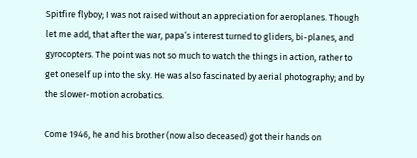Spitfire flyboy; I was not raised without an appreciation for aeroplanes. Though let me add, that after the war, papa’s interest turned to gliders, bi-planes, and gyrocopters. The point was not so much to watch the things in action, rather to get oneself up into the sky. He was also fascinated by aerial photography; and by the slower-motion acrobatics.

Come 1946, he and his brother (now also deceased) got their hands on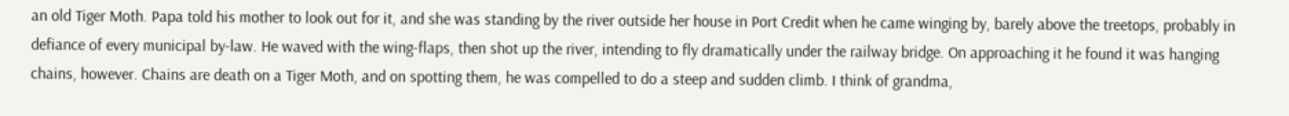an old Tiger Moth. Papa told his mother to look out for it, and she was standing by the river outside her house in Port Credit when he came winging by, barely above the treetops, probably in defiance of every municipal by-law. He waved with the wing-flaps, then shot up the river, intending to fly dramatically under the railway bridge. On approaching it he found it was hanging chains, however. Chains are death on a Tiger Moth, and on spotting them, he was compelled to do a steep and sudden climb. I think of grandma,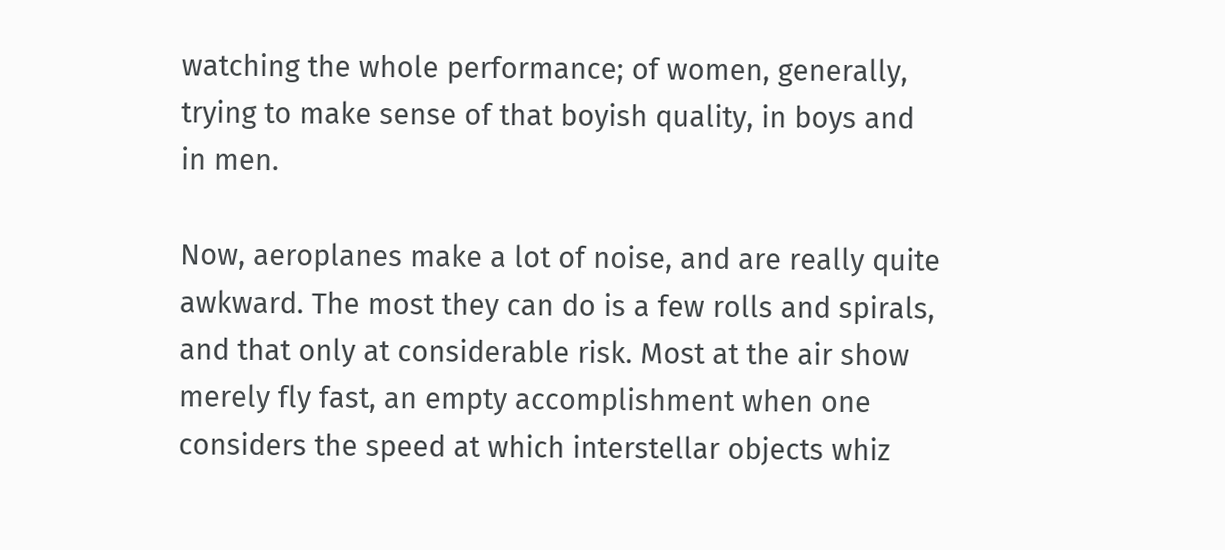watching the whole performance; of women, generally, trying to make sense of that boyish quality, in boys and in men.

Now, aeroplanes make a lot of noise, and are really quite awkward. The most they can do is a few rolls and spirals, and that only at considerable risk. Most at the air show merely fly fast, an empty accomplishment when one considers the speed at which interstellar objects whiz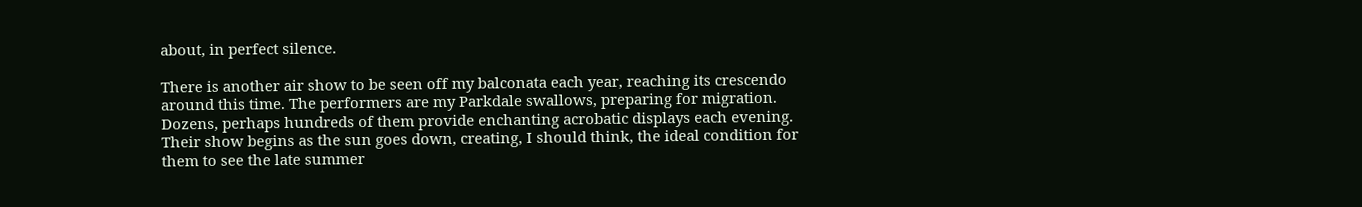about, in perfect silence.

There is another air show to be seen off my balconata each year, reaching its crescendo around this time. The performers are my Parkdale swallows, preparing for migration. Dozens, perhaps hundreds of them provide enchanting acrobatic displays each evening. Their show begins as the sun goes down, creating, I should think, the ideal condition for them to see the late summer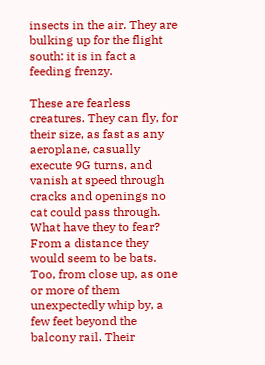insects in the air. They are bulking up for the flight south: it is in fact a feeding frenzy.

These are fearless creatures. They can fly, for their size, as fast as any aeroplane, casually execute 9G turns, and vanish at speed through cracks and openings no cat could pass through. What have they to fear? From a distance they would seem to be bats. Too, from close up, as one or more of them unexpectedly whip by, a few feet beyond the balcony rail. Their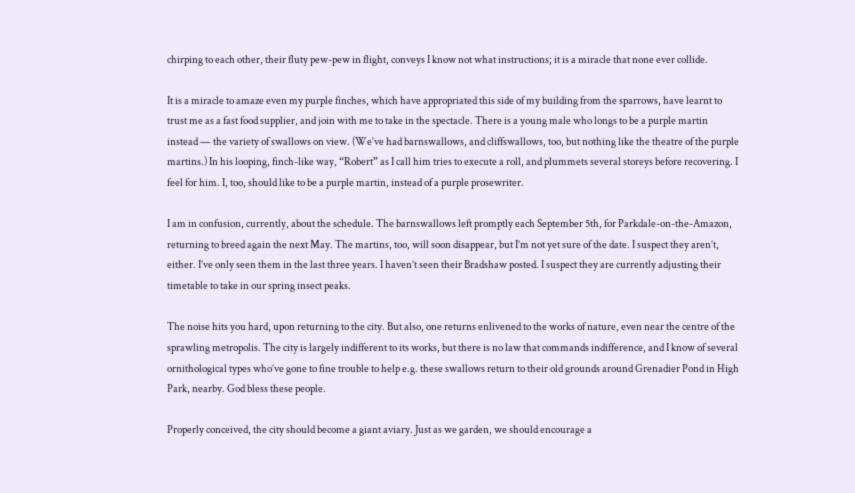chirping to each other, their fluty pew-pew in flight, conveys I know not what instructions; it is a miracle that none ever collide.

It is a miracle to amaze even my purple finches, which have appropriated this side of my building from the sparrows, have learnt to trust me as a fast food supplier, and join with me to take in the spectacle. There is a young male who longs to be a purple martin instead — the variety of swallows on view. (We’ve had barnswallows, and cliffswallows, too, but nothing like the theatre of the purple martins.) In his looping, finch-like way, “Robert” as I call him tries to execute a roll, and plummets several storeys before recovering. I feel for him. I, too, should like to be a purple martin, instead of a purple prosewriter.

I am in confusion, currently, about the schedule. The barnswallows left promptly each September 5th, for Parkdale-on-the-Amazon, returning to breed again the next May. The martins, too, will soon disappear, but I’m not yet sure of the date. I suspect they aren’t, either. I’ve only seen them in the last three years. I haven’t seen their Bradshaw posted. I suspect they are currently adjusting their timetable to take in our spring insect peaks.

The noise hits you hard, upon returning to the city. But also, one returns enlivened to the works of nature, even near the centre of the sprawling metropolis. The city is largely indifferent to its works, but there is no law that commands indifference, and I know of several ornithological types who’ve gone to fine trouble to help e.g. these swallows return to their old grounds around Grenadier Pond in High Park, nearby. God bless these people.

Properly conceived, the city should become a giant aviary. Just as we garden, we should encourage a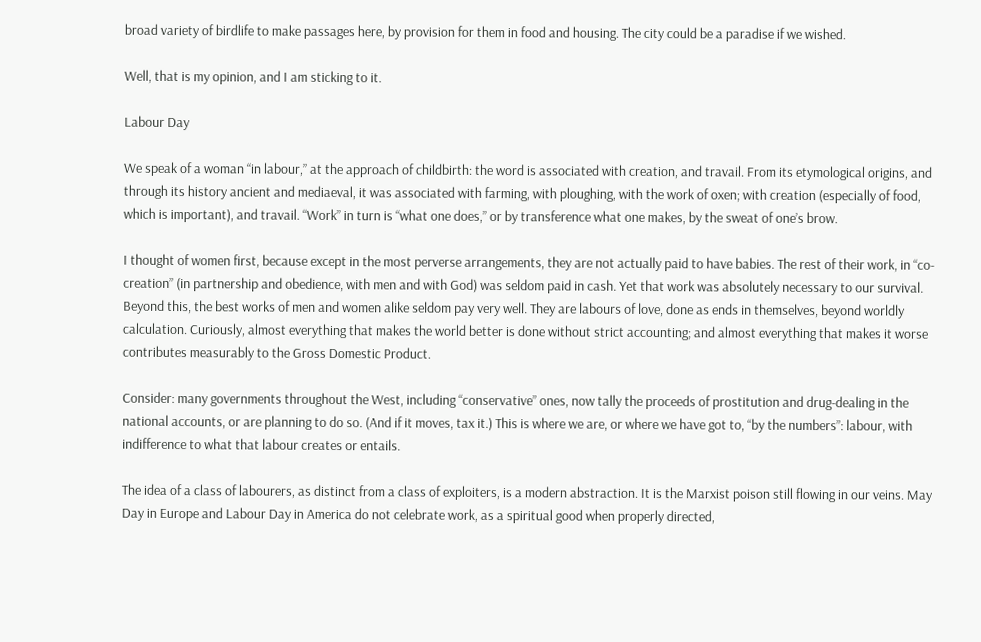broad variety of birdlife to make passages here, by provision for them in food and housing. The city could be a paradise if we wished.

Well, that is my opinion, and I am sticking to it.

Labour Day

We speak of a woman “in labour,” at the approach of childbirth: the word is associated with creation, and travail. From its etymological origins, and through its history ancient and mediaeval, it was associated with farming, with ploughing, with the work of oxen; with creation (especially of food, which is important), and travail. “Work” in turn is “what one does,” or by transference what one makes, by the sweat of one’s brow.

I thought of women first, because except in the most perverse arrangements, they are not actually paid to have babies. The rest of their work, in “co-creation” (in partnership and obedience, with men and with God) was seldom paid in cash. Yet that work was absolutely necessary to our survival. Beyond this, the best works of men and women alike seldom pay very well. They are labours of love, done as ends in themselves, beyond worldly calculation. Curiously, almost everything that makes the world better is done without strict accounting; and almost everything that makes it worse contributes measurably to the Gross Domestic Product.

Consider: many governments throughout the West, including “conservative” ones, now tally the proceeds of prostitution and drug-dealing in the national accounts, or are planning to do so. (And if it moves, tax it.) This is where we are, or where we have got to, “by the numbers”: labour, with indifference to what that labour creates or entails.

The idea of a class of labourers, as distinct from a class of exploiters, is a modern abstraction. It is the Marxist poison still flowing in our veins. May Day in Europe and Labour Day in America do not celebrate work, as a spiritual good when properly directed,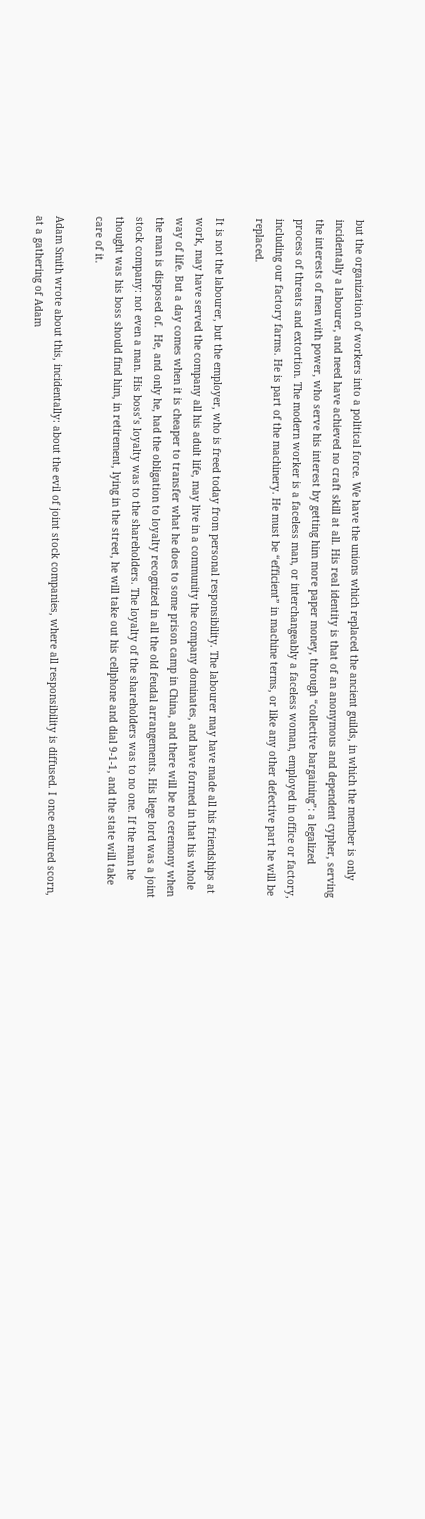but the organization of workers into a political force. We have the unions which replaced the ancient guilds, in which the member is only incidentally a labourer, and need have achieved no craft skill at all. His real identity is that of an anonymous and dependent cypher, serving the interests of men with power, who serve his interest by getting him more paper money, through “collective bargaining”: a legalized process of threats and extortion. The modern worker is a faceless man, or interchangeably a faceless woman, employed in office or factory, including our factory farms. He is part of the machinery. He must be “efficient” in machine terms, or like any other defective part he will be replaced.

It is not the labourer, but the employer, who is freed today from personal responsibility. The labourer may have made all his friendships at work, may have served the company all his adult life, may live in a community the company dominates, and have formed in that his whole way of life. But a day comes when it is cheaper to transfer what he does to some prison camp in China, and there will be no ceremony when the man is disposed of.  He, and only he, had the obligation to loyalty recognized in all the old feudal arrangements. His liege lord was a joint stock company: not even a man. His boss’s loyalty was to the shareholders. The loyalty of the shareholders was to no one. If the man he thought was his boss should find him, in retirement, lying in the street, he will take out his cellphone and dial 9-1-1, and the state will take care of it.

Adam Smith wrote about this, incidentally: about the evil of joint stock companies, where all responsibility is diffused. I once endured scorn, at a gathering of Adam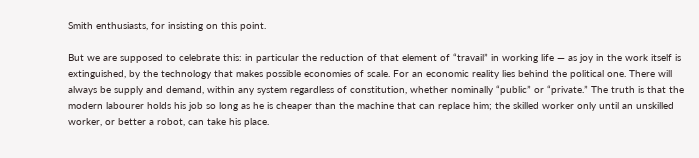Smith enthusiasts, for insisting on this point.

But we are supposed to celebrate this: in particular the reduction of that element of “travail” in working life — as joy in the work itself is extinguished, by the technology that makes possible economies of scale. For an economic reality lies behind the political one. There will always be supply and demand, within any system regardless of constitution, whether nominally “public” or “private.” The truth is that the modern labourer holds his job so long as he is cheaper than the machine that can replace him; the skilled worker only until an unskilled worker, or better a robot, can take his place.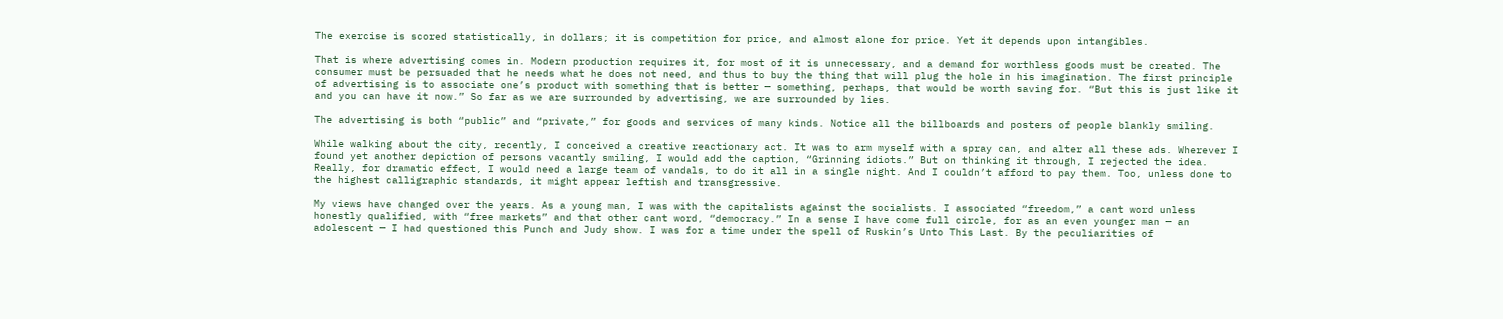The exercise is scored statistically, in dollars; it is competition for price, and almost alone for price. Yet it depends upon intangibles.

That is where advertising comes in. Modern production requires it, for most of it is unnecessary, and a demand for worthless goods must be created. The consumer must be persuaded that he needs what he does not need, and thus to buy the thing that will plug the hole in his imagination. The first principle of advertising is to associate one’s product with something that is better — something, perhaps, that would be worth saving for. “But this is just like it and you can have it now.” So far as we are surrounded by advertising, we are surrounded by lies.

The advertising is both “public” and “private,” for goods and services of many kinds. Notice all the billboards and posters of people blankly smiling.

While walking about the city, recently, I conceived a creative reactionary act. It was to arm myself with a spray can, and alter all these ads. Wherever I found yet another depiction of persons vacantly smiling, I would add the caption, “Grinning idiots.” But on thinking it through, I rejected the idea. Really, for dramatic effect, I would need a large team of vandals, to do it all in a single night. And I couldn’t afford to pay them. Too, unless done to the highest calligraphic standards, it might appear leftish and transgressive.

My views have changed over the years. As a young man, I was with the capitalists against the socialists. I associated “freedom,” a cant word unless honestly qualified, with “free markets” and that other cant word, “democracy.” In a sense I have come full circle, for as an even younger man — an adolescent — I had questioned this Punch and Judy show. I was for a time under the spell of Ruskin’s Unto This Last. By the peculiarities of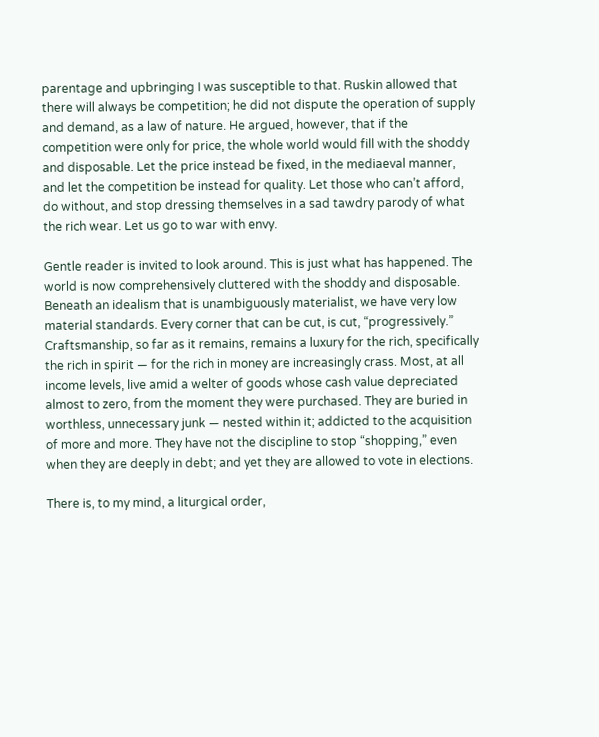parentage and upbringing I was susceptible to that. Ruskin allowed that there will always be competition; he did not dispute the operation of supply and demand, as a law of nature. He argued, however, that if the competition were only for price, the whole world would fill with the shoddy and disposable. Let the price instead be fixed, in the mediaeval manner, and let the competition be instead for quality. Let those who can’t afford, do without, and stop dressing themselves in a sad tawdry parody of what the rich wear. Let us go to war with envy.

Gentle reader is invited to look around. This is just what has happened. The world is now comprehensively cluttered with the shoddy and disposable. Beneath an idealism that is unambiguously materialist, we have very low material standards. Every corner that can be cut, is cut, “progressively.” Craftsmanship, so far as it remains, remains a luxury for the rich, specifically the rich in spirit — for the rich in money are increasingly crass. Most, at all income levels, live amid a welter of goods whose cash value depreciated almost to zero, from the moment they were purchased. They are buried in worthless, unnecessary junk — nested within it; addicted to the acquisition of more and more. They have not the discipline to stop “shopping,” even when they are deeply in debt; and yet they are allowed to vote in elections.

There is, to my mind, a liturgical order,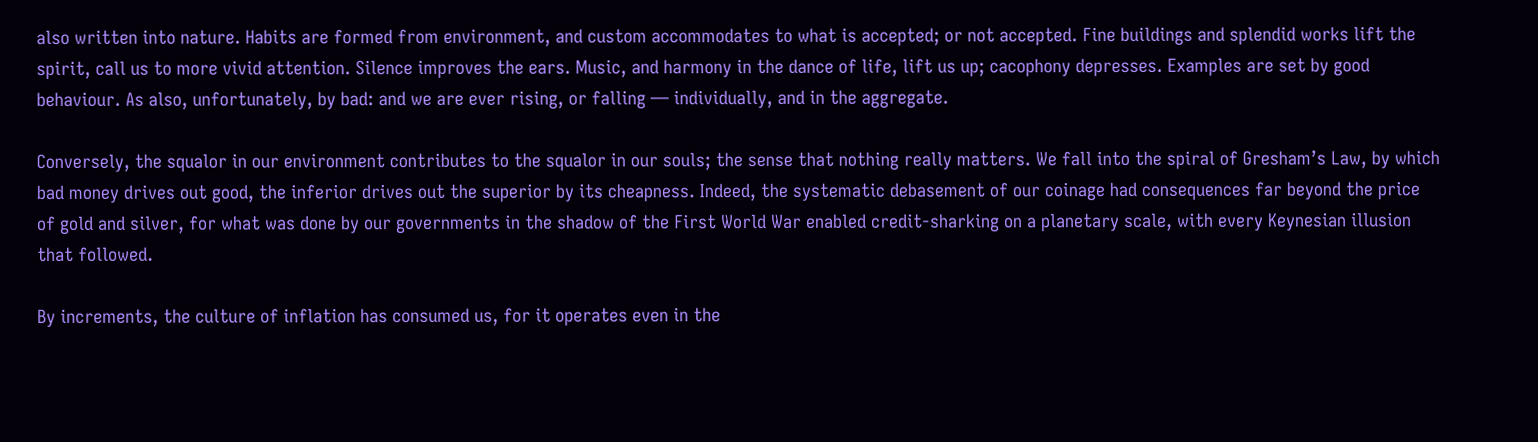also written into nature. Habits are formed from environment, and custom accommodates to what is accepted; or not accepted. Fine buildings and splendid works lift the spirit, call us to more vivid attention. Silence improves the ears. Music, and harmony in the dance of life, lift us up; cacophony depresses. Examples are set by good behaviour. As also, unfortunately, by bad: and we are ever rising, or falling — individually, and in the aggregate.

Conversely, the squalor in our environment contributes to the squalor in our souls; the sense that nothing really matters. We fall into the spiral of Gresham’s Law, by which bad money drives out good, the inferior drives out the superior by its cheapness. Indeed, the systematic debasement of our coinage had consequences far beyond the price of gold and silver, for what was done by our governments in the shadow of the First World War enabled credit-sharking on a planetary scale, with every Keynesian illusion that followed.

By increments, the culture of inflation has consumed us, for it operates even in the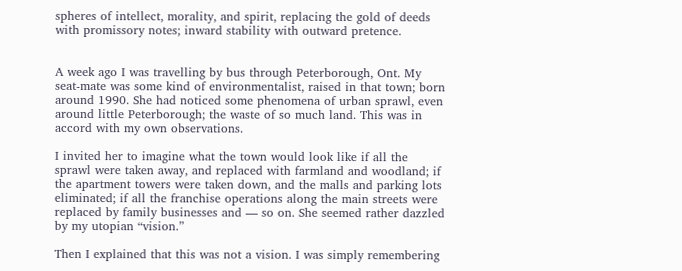spheres of intellect, morality, and spirit, replacing the gold of deeds with promissory notes; inward stability with outward pretence.


A week ago I was travelling by bus through Peterborough, Ont. My seat-mate was some kind of environmentalist, raised in that town; born around 1990. She had noticed some phenomena of urban sprawl, even around little Peterborough; the waste of so much land. This was in accord with my own observations.

I invited her to imagine what the town would look like if all the sprawl were taken away, and replaced with farmland and woodland; if the apartment towers were taken down, and the malls and parking lots eliminated; if all the franchise operations along the main streets were replaced by family businesses and — so on. She seemed rather dazzled by my utopian “vision.”

Then I explained that this was not a vision. I was simply remembering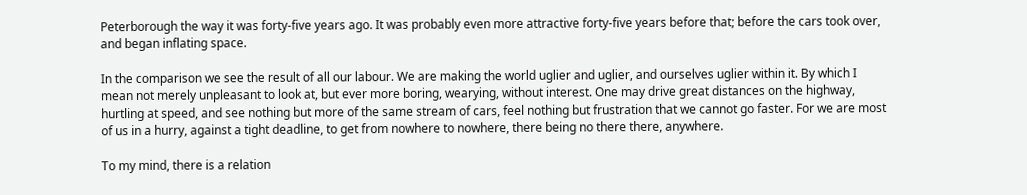Peterborough the way it was forty-five years ago. It was probably even more attractive forty-five years before that; before the cars took over, and began inflating space.

In the comparison we see the result of all our labour. We are making the world uglier and uglier, and ourselves uglier within it. By which I mean not merely unpleasant to look at, but ever more boring, wearying, without interest. One may drive great distances on the highway, hurtling at speed, and see nothing but more of the same stream of cars, feel nothing but frustration that we cannot go faster. For we are most of us in a hurry, against a tight deadline, to get from nowhere to nowhere, there being no there there, anywhere.

To my mind, there is a relation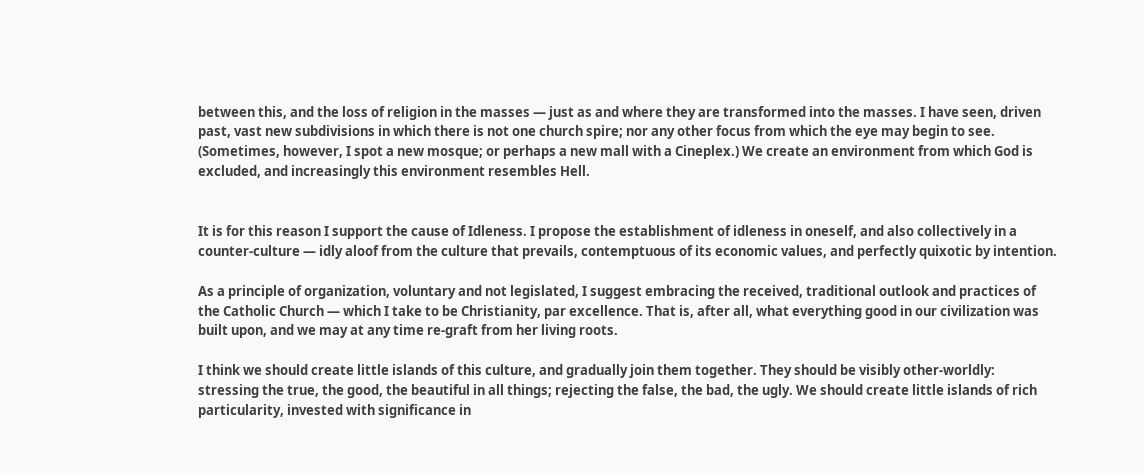between this, and the loss of religion in the masses — just as and where they are transformed into the masses. I have seen, driven past, vast new subdivisions in which there is not one church spire; nor any other focus from which the eye may begin to see. (Sometimes, however, I spot a new mosque; or perhaps a new mall with a Cineplex.) We create an environment from which God is excluded, and increasingly this environment resembles Hell.


It is for this reason I support the cause of Idleness. I propose the establishment of idleness in oneself, and also collectively in a counter-culture — idly aloof from the culture that prevails, contemptuous of its economic values, and perfectly quixotic by intention.

As a principle of organization, voluntary and not legislated, I suggest embracing the received, traditional outlook and practices of the Catholic Church — which I take to be Christianity, par excellence. That is, after all, what everything good in our civilization was built upon, and we may at any time re-graft from her living roots.

I think we should create little islands of this culture, and gradually join them together. They should be visibly other-worldly: stressing the true, the good, the beautiful in all things; rejecting the false, the bad, the ugly. We should create little islands of rich particularity, invested with significance in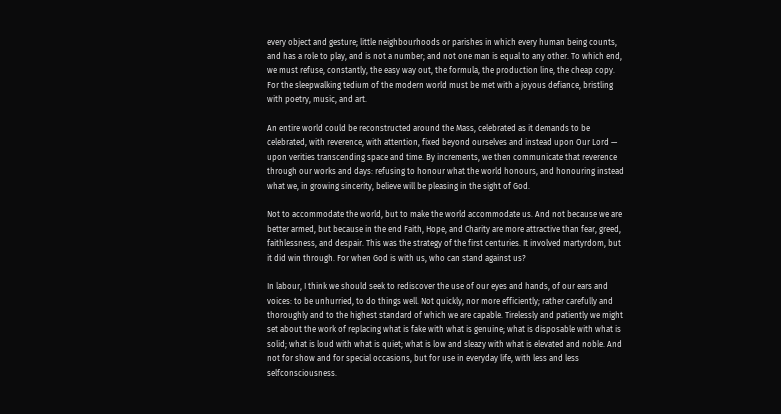every object and gesture; little neighbourhoods or parishes in which every human being counts, and has a role to play, and is not a number; and not one man is equal to any other. To which end, we must refuse, constantly, the easy way out, the formula, the production line, the cheap copy. For the sleepwalking tedium of the modern world must be met with a joyous defiance, bristling with poetry, music, and art.

An entire world could be reconstructed around the Mass, celebrated as it demands to be celebrated, with reverence, with attention, fixed beyond ourselves and instead upon Our Lord — upon verities transcending space and time. By increments, we then communicate that reverence through our works and days: refusing to honour what the world honours, and honouring instead what we, in growing sincerity, believe will be pleasing in the sight of God.

Not to accommodate the world, but to make the world accommodate us. And not because we are better armed, but because in the end Faith, Hope, and Charity are more attractive than fear, greed, faithlessness, and despair. This was the strategy of the first centuries. It involved martyrdom, but it did win through. For when God is with us, who can stand against us?

In labour, I think we should seek to rediscover the use of our eyes and hands, of our ears and voices: to be unhurried, to do things well. Not quickly, nor more efficiently; rather carefully and thoroughly and to the highest standard of which we are capable. Tirelessly and patiently we might set about the work of replacing what is fake with what is genuine; what is disposable with what is solid; what is loud with what is quiet; what is low and sleazy with what is elevated and noble. And not for show and for special occasions, but for use in everyday life, with less and less selfconsciousness.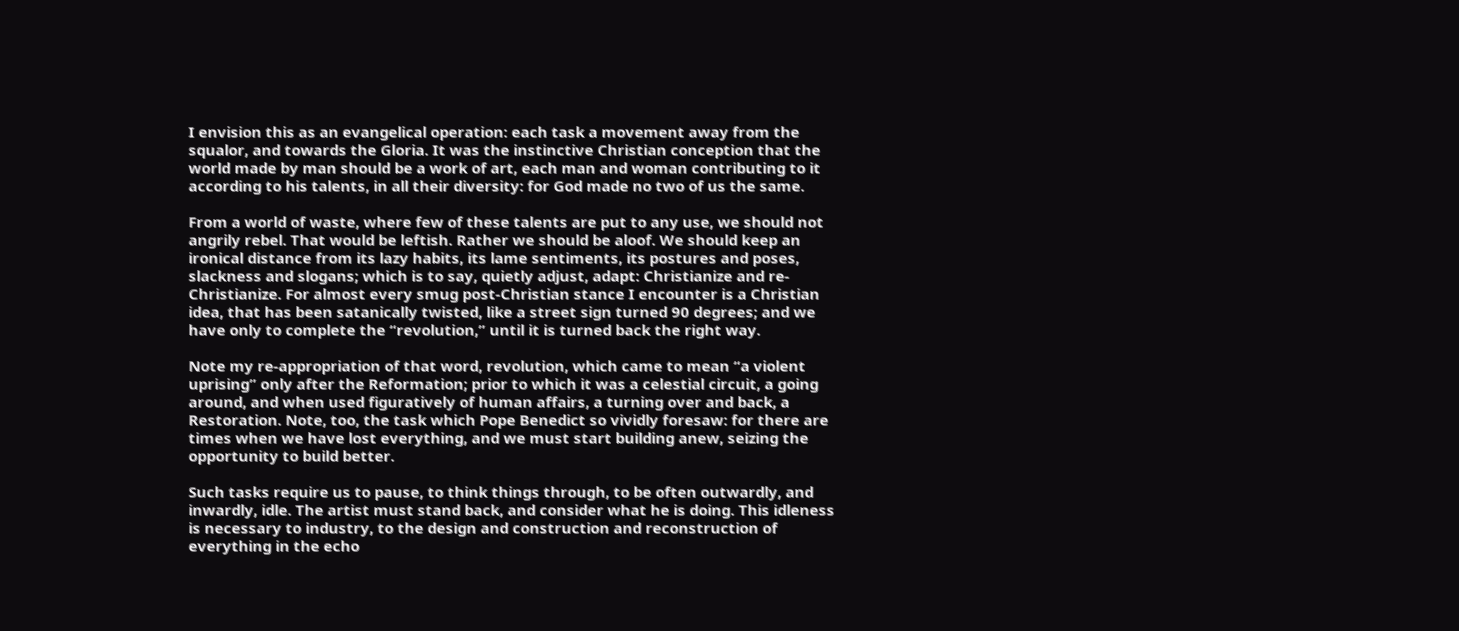I envision this as an evangelical operation: each task a movement away from the squalor, and towards the Gloria. It was the instinctive Christian conception that the world made by man should be a work of art, each man and woman contributing to it according to his talents, in all their diversity: for God made no two of us the same.

From a world of waste, where few of these talents are put to any use, we should not angrily rebel. That would be leftish. Rather we should be aloof. We should keep an ironical distance from its lazy habits, its lame sentiments, its postures and poses, slackness and slogans; which is to say, quietly adjust, adapt: Christianize and re-Christianize. For almost every smug post-Christian stance I encounter is a Christian idea, that has been satanically twisted, like a street sign turned 90 degrees; and we have only to complete the “revolution,” until it is turned back the right way.

Note my re-appropriation of that word, revolution, which came to mean “a violent uprising” only after the Reformation; prior to which it was a celestial circuit, a going around, and when used figuratively of human affairs, a turning over and back, a Restoration. Note, too, the task which Pope Benedict so vividly foresaw: for there are times when we have lost everything, and we must start building anew, seizing the opportunity to build better.

Such tasks require us to pause, to think things through, to be often outwardly, and inwardly, idle. The artist must stand back, and consider what he is doing. This idleness is necessary to industry, to the design and construction and reconstruction of everything in the echo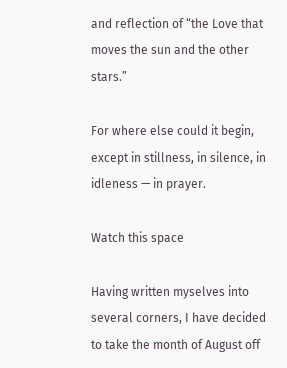and reflection of “the Love that moves the sun and the other stars.”

For where else could it begin, except in stillness, in silence, in idleness — in prayer.

Watch this space

Having written myselves into several corners, I have decided to take the month of August off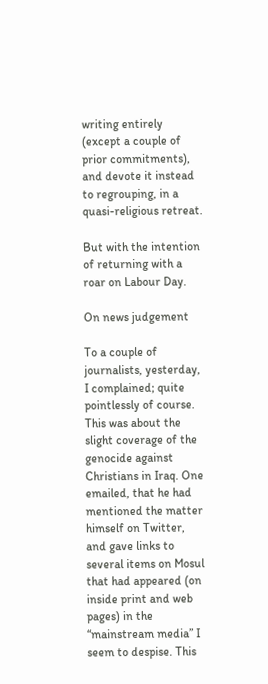writing entirely (except a couple of prior commitments), and devote it instead to regrouping, in a quasi-religious retreat.

But with the intention of returning with a roar on Labour Day.

On news judgement

To a couple of journalists, yesterday, I complained; quite pointlessly of course. This was about the slight coverage of the genocide against Christians in Iraq. One emailed, that he had mentioned the matter himself on Twitter, and gave links to several items on Mosul that had appeared (on inside print and web pages) in the “mainstream media” I seem to despise. This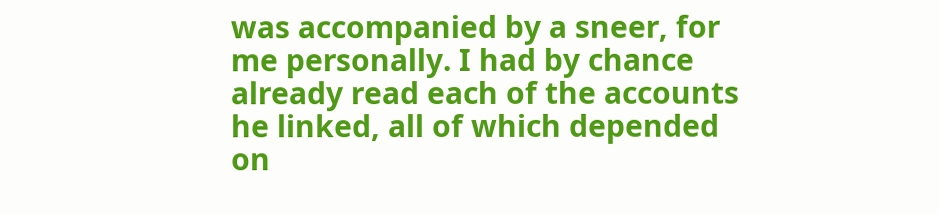was accompanied by a sneer, for me personally. I had by chance already read each of the accounts he linked, all of which depended on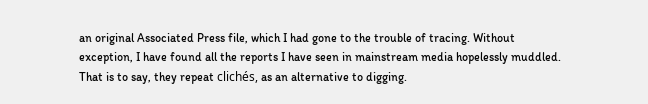an original Associated Press file, which I had gone to the trouble of tracing. Without exception, I have found all the reports I have seen in mainstream media hopelessly muddled. That is to say, they repeat clichés, as an alternative to digging.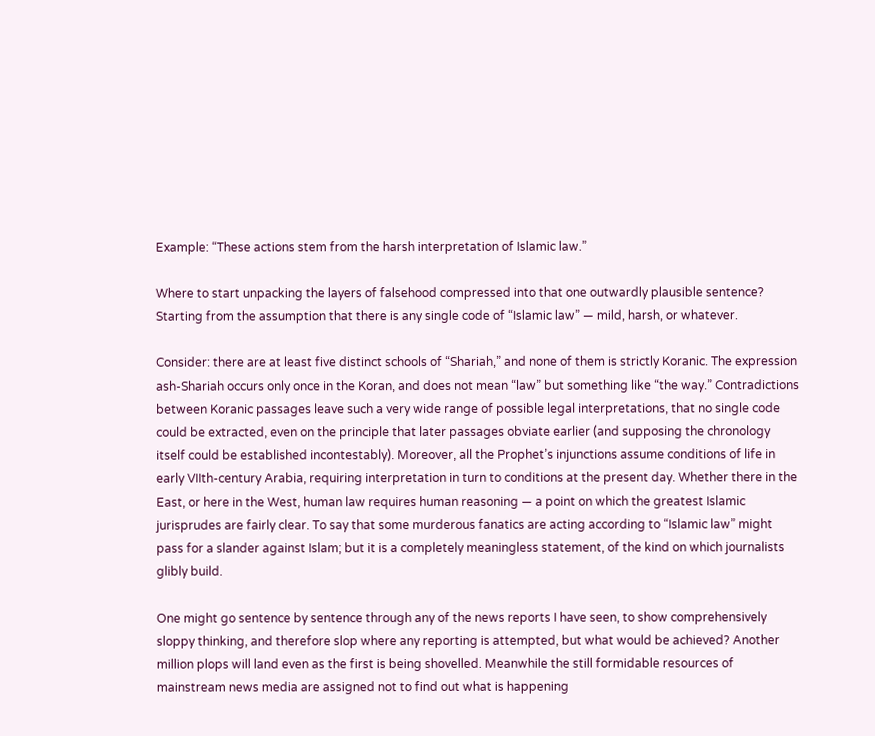Example: “These actions stem from the harsh interpretation of Islamic law.”

Where to start unpacking the layers of falsehood compressed into that one outwardly plausible sentence? Starting from the assumption that there is any single code of “Islamic law” — mild, harsh, or whatever.

Consider: there are at least five distinct schools of “Shariah,” and none of them is strictly Koranic. The expression ash-Shariah occurs only once in the Koran, and does not mean “law” but something like “the way.” Contradictions between Koranic passages leave such a very wide range of possible legal interpretations, that no single code could be extracted, even on the principle that later passages obviate earlier (and supposing the chronology itself could be established incontestably). Moreover, all the Prophet’s injunctions assume conditions of life in early VIIth-century Arabia, requiring interpretation in turn to conditions at the present day. Whether there in the East, or here in the West, human law requires human reasoning — a point on which the greatest Islamic jurisprudes are fairly clear. To say that some murderous fanatics are acting according to “Islamic law” might pass for a slander against Islam; but it is a completely meaningless statement, of the kind on which journalists glibly build.

One might go sentence by sentence through any of the news reports I have seen, to show comprehensively sloppy thinking, and therefore slop where any reporting is attempted, but what would be achieved? Another million plops will land even as the first is being shovelled. Meanwhile the still formidable resources of mainstream news media are assigned not to find out what is happening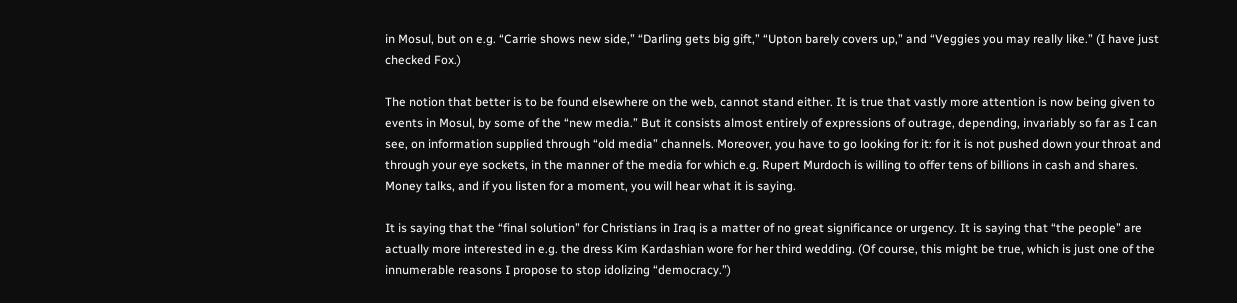in Mosul, but on e.g. “Carrie shows new side,” “Darling gets big gift,” “Upton barely covers up,” and “Veggies you may really like.” (I have just checked Fox.)

The notion that better is to be found elsewhere on the web, cannot stand either. It is true that vastly more attention is now being given to events in Mosul, by some of the “new media.” But it consists almost entirely of expressions of outrage, depending, invariably so far as I can see, on information supplied through “old media” channels. Moreover, you have to go looking for it: for it is not pushed down your throat and through your eye sockets, in the manner of the media for which e.g. Rupert Murdoch is willing to offer tens of billions in cash and shares. Money talks, and if you listen for a moment, you will hear what it is saying.

It is saying that the “final solution” for Christians in Iraq is a matter of no great significance or urgency. It is saying that “the people” are actually more interested in e.g. the dress Kim Kardashian wore for her third wedding. (Of course, this might be true, which is just one of the innumerable reasons I propose to stop idolizing “democracy.”)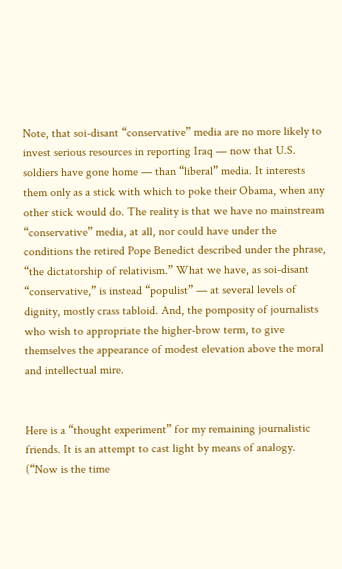Note, that soi-disant “conservative” media are no more likely to invest serious resources in reporting Iraq — now that U.S. soldiers have gone home — than “liberal” media. It interests them only as a stick with which to poke their Obama, when any other stick would do. The reality is that we have no mainstream “conservative” media, at all, nor could have under the conditions the retired Pope Benedict described under the phrase, “the dictatorship of relativism.” What we have, as soi-disant “conservative,” is instead “populist” — at several levels of dignity, mostly crass tabloid. And, the pomposity of journalists who wish to appropriate the higher-brow term, to give themselves the appearance of modest elevation above the moral and intellectual mire.


Here is a “thought experiment” for my remaining journalistic friends. It is an attempt to cast light by means of analogy. (“Now is the time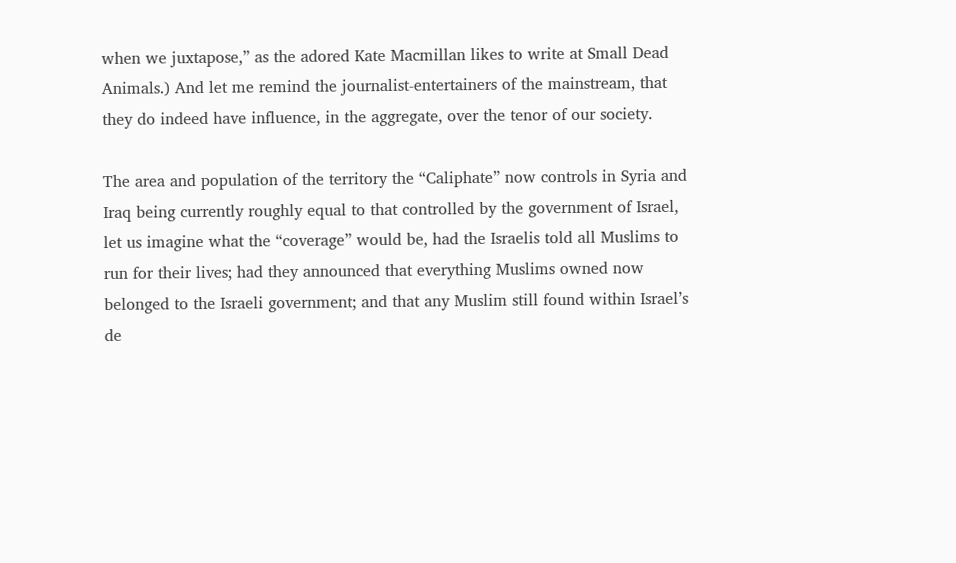when we juxtapose,” as the adored Kate Macmillan likes to write at Small Dead Animals.) And let me remind the journalist-entertainers of the mainstream, that they do indeed have influence, in the aggregate, over the tenor of our society.

The area and population of the territory the “Caliphate” now controls in Syria and Iraq being currently roughly equal to that controlled by the government of Israel, let us imagine what the “coverage” would be, had the Israelis told all Muslims to run for their lives; had they announced that everything Muslims owned now belonged to the Israeli government; and that any Muslim still found within Israel’s de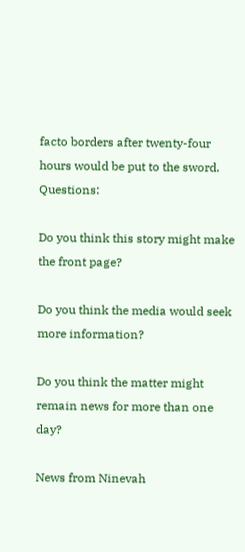facto borders after twenty-four hours would be put to the sword. Questions:

Do you think this story might make the front page?

Do you think the media would seek more information?

Do you think the matter might remain news for more than one day?

News from Ninevah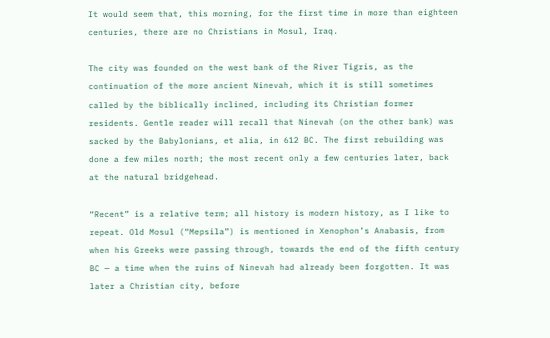It would seem that, this morning, for the first time in more than eighteen centuries, there are no Christians in Mosul, Iraq.

The city was founded on the west bank of the River Tigris, as the continuation of the more ancient Ninevah, which it is still sometimes called by the biblically inclined, including its Christian former residents. Gentle reader will recall that Ninevah (on the other bank) was sacked by the Babylonians, et alia, in 612 BC. The first rebuilding was done a few miles north; the most recent only a few centuries later, back at the natural bridgehead.

“Recent” is a relative term; all history is modern history, as I like to repeat. Old Mosul (“Mepsila”) is mentioned in Xenophon’s Anabasis, from when his Greeks were passing through, towards the end of the fifth century BC — a time when the ruins of Ninevah had already been forgotten. It was later a Christian city, before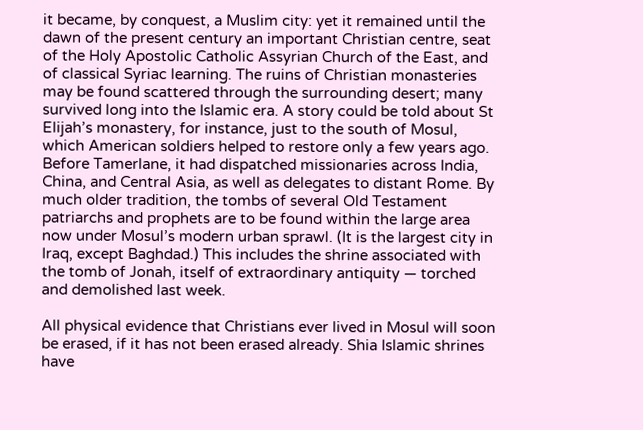it became, by conquest, a Muslim city: yet it remained until the dawn of the present century an important Christian centre, seat of the Holy Apostolic Catholic Assyrian Church of the East, and of classical Syriac learning. The ruins of Christian monasteries may be found scattered through the surrounding desert; many survived long into the Islamic era. A story could be told about St Elijah’s monastery, for instance, just to the south of Mosul, which American soldiers helped to restore only a few years ago. Before Tamerlane, it had dispatched missionaries across India, China, and Central Asia, as well as delegates to distant Rome. By much older tradition, the tombs of several Old Testament patriarchs and prophets are to be found within the large area now under Mosul’s modern urban sprawl. (It is the largest city in Iraq, except Baghdad.) This includes the shrine associated with the tomb of Jonah, itself of extraordinary antiquity — torched and demolished last week.

All physical evidence that Christians ever lived in Mosul will soon be erased, if it has not been erased already. Shia Islamic shrines have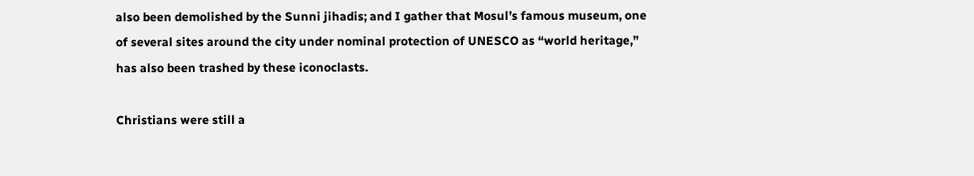also been demolished by the Sunni jihadis; and I gather that Mosul’s famous museum, one of several sites around the city under nominal protection of UNESCO as “world heritage,” has also been trashed by these iconoclasts.

Christians were still a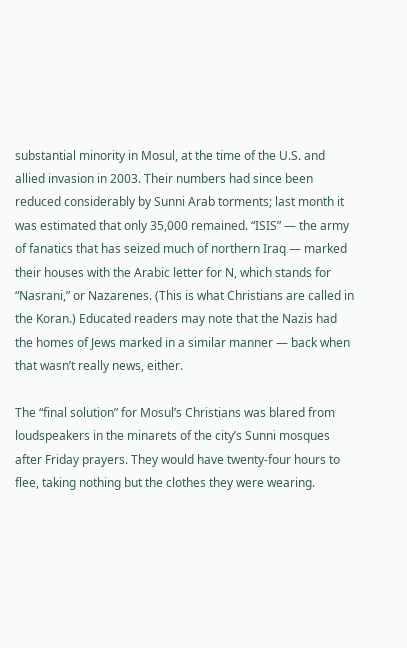substantial minority in Mosul, at the time of the U.S. and allied invasion in 2003. Their numbers had since been reduced considerably by Sunni Arab torments; last month it was estimated that only 35,000 remained. “ISIS” — the army of fanatics that has seized much of northern Iraq — marked their houses with the Arabic letter for N, which stands for “Nasrani,” or Nazarenes. (This is what Christians are called in the Koran.) Educated readers may note that the Nazis had the homes of Jews marked in a similar manner — back when that wasn’t really news, either.

The “final solution” for Mosul’s Christians was blared from loudspeakers in the minarets of the city’s Sunni mosques after Friday prayers. They would have twenty-four hours to flee, taking nothing but the clothes they were wearing.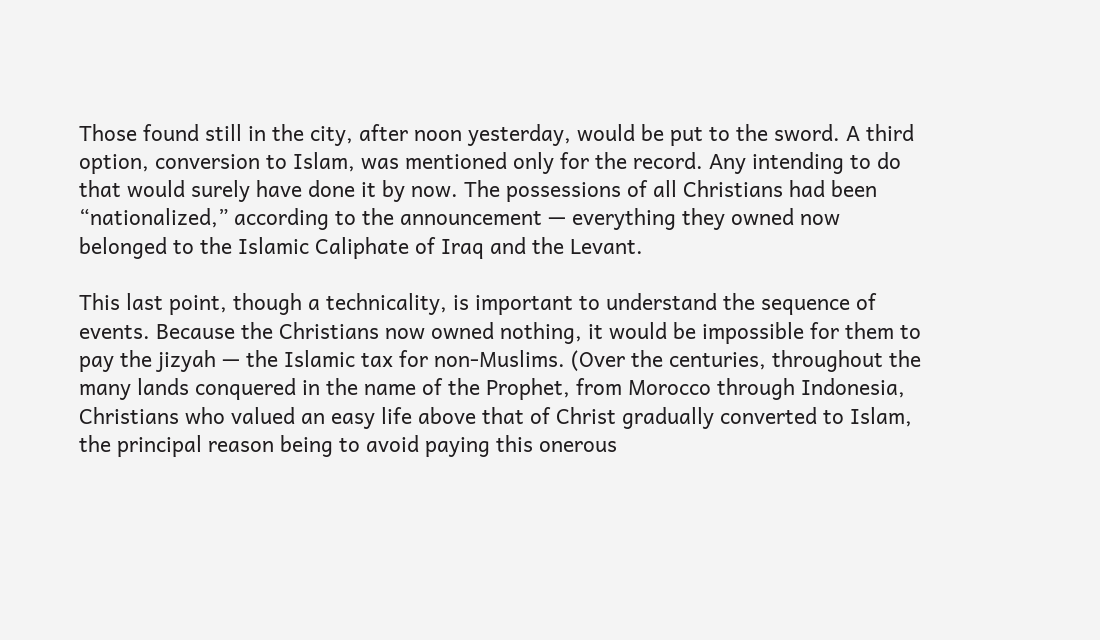Those found still in the city, after noon yesterday, would be put to the sword. A third option, conversion to Islam, was mentioned only for the record. Any intending to do that would surely have done it by now. The possessions of all Christians had been “nationalized,” according to the announcement — everything they owned now belonged to the Islamic Caliphate of Iraq and the Levant.

This last point, though a technicality, is important to understand the sequence of events. Because the Christians now owned nothing, it would be impossible for them to pay the jizyah — the Islamic tax for non-Muslims. (Over the centuries, throughout the many lands conquered in the name of the Prophet, from Morocco through Indonesia, Christians who valued an easy life above that of Christ gradually converted to Islam, the principal reason being to avoid paying this onerous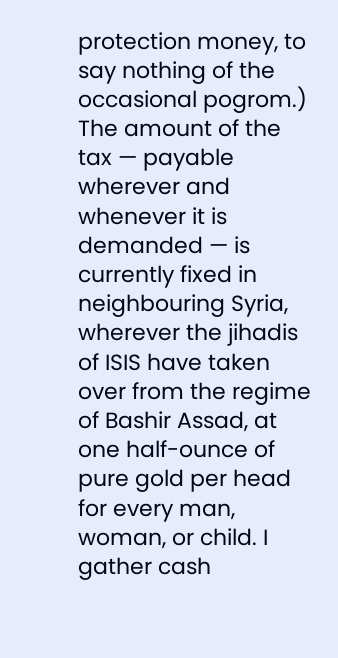protection money, to say nothing of the occasional pogrom.) The amount of the tax — payable wherever and whenever it is demanded — is currently fixed in neighbouring Syria, wherever the jihadis of ISIS have taken over from the regime of Bashir Assad, at one half-ounce of pure gold per head for every man, woman, or child. I gather cash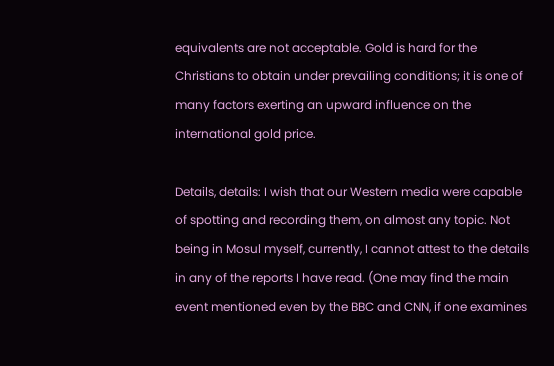equivalents are not acceptable. Gold is hard for the Christians to obtain under prevailing conditions; it is one of many factors exerting an upward influence on the international gold price.

Details, details: I wish that our Western media were capable of spotting and recording them, on almost any topic. Not being in Mosul myself, currently, I cannot attest to the details in any of the reports I have read. (One may find the main event mentioned even by the BBC and CNN, if one examines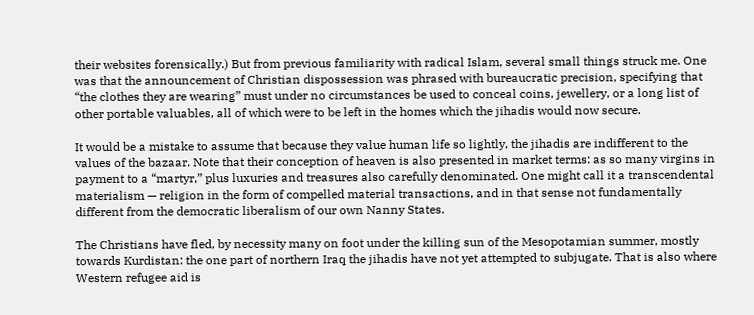their websites forensically.) But from previous familiarity with radical Islam, several small things struck me. One was that the announcement of Christian dispossession was phrased with bureaucratic precision, specifying that “the clothes they are wearing” must under no circumstances be used to conceal coins, jewellery, or a long list of other portable valuables, all of which were to be left in the homes which the jihadis would now secure.

It would be a mistake to assume that because they value human life so lightly, the jihadis are indifferent to the values of the bazaar. Note that their conception of heaven is also presented in market terms: as so many virgins in payment to a “martyr,” plus luxuries and treasures also carefully denominated. One might call it a transcendental materialism — religion in the form of compelled material transactions, and in that sense not fundamentally different from the democratic liberalism of our own Nanny States.

The Christians have fled, by necessity many on foot under the killing sun of the Mesopotamian summer, mostly towards Kurdistan: the one part of northern Iraq the jihadis have not yet attempted to subjugate. That is also where Western refugee aid is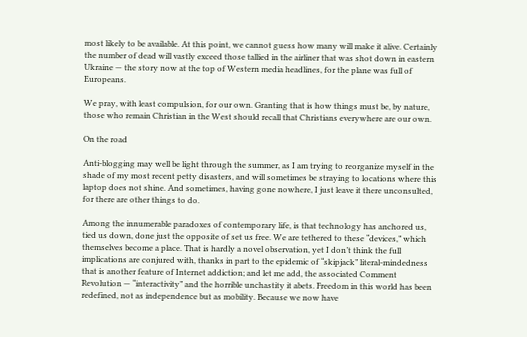most likely to be available. At this point, we cannot guess how many will make it alive. Certainly the number of dead will vastly exceed those tallied in the airliner that was shot down in eastern Ukraine — the story now at the top of Western media headlines, for the plane was full of Europeans.

We pray, with least compulsion, for our own. Granting that is how things must be, by nature, those who remain Christian in the West should recall that Christians everywhere are our own.

On the road

Anti-blogging may well be light through the summer, as I am trying to reorganize myself in the shade of my most recent petty disasters, and will sometimes be straying to locations where this laptop does not shine. And sometimes, having gone nowhere, I just leave it there unconsulted, for there are other things to do.

Among the innumerable paradoxes of contemporary life, is that technology has anchored us, tied us down, done just the opposite of set us free. We are tethered to these “devices,” which themselves become a place. That is hardly a novel observation, yet I don’t think the full implications are conjured with, thanks in part to the epidemic of “skipjack” literal-mindedness that is another feature of Internet addiction; and let me add, the associated Comment Revolution — “interactivity” and the horrible unchastity it abets. Freedom in this world has been redefined, not as independence but as mobility. Because we now have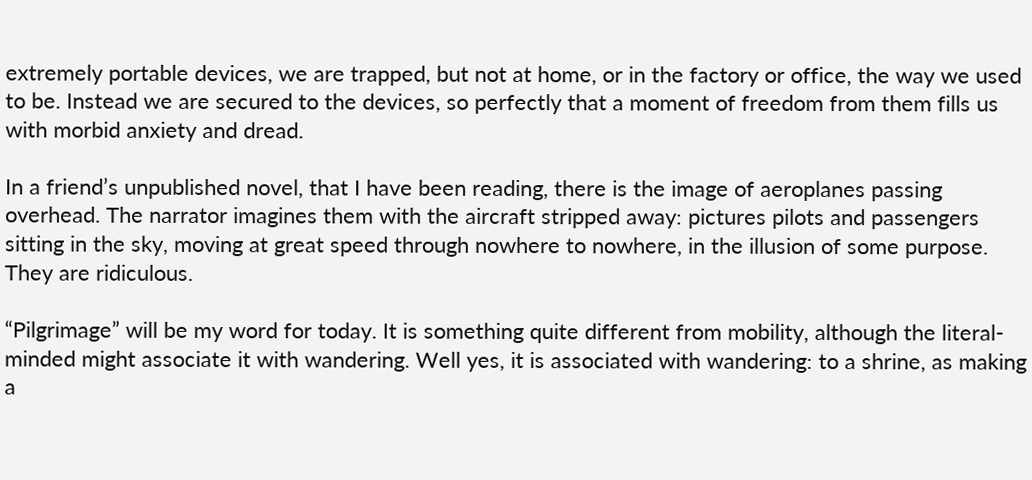extremely portable devices, we are trapped, but not at home, or in the factory or office, the way we used to be. Instead we are secured to the devices, so perfectly that a moment of freedom from them fills us with morbid anxiety and dread.

In a friend’s unpublished novel, that I have been reading, there is the image of aeroplanes passing overhead. The narrator imagines them with the aircraft stripped away: pictures pilots and passengers sitting in the sky, moving at great speed through nowhere to nowhere, in the illusion of some purpose. They are ridiculous.

“Pilgrimage” will be my word for today. It is something quite different from mobility, although the literal-minded might associate it with wandering. Well yes, it is associated with wandering: to a shrine, as making a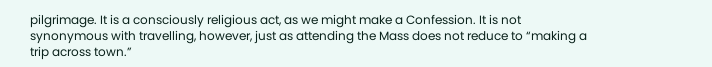pilgrimage. It is a consciously religious act, as we might make a Confession. It is not synonymous with travelling, however, just as attending the Mass does not reduce to “making a trip across town.”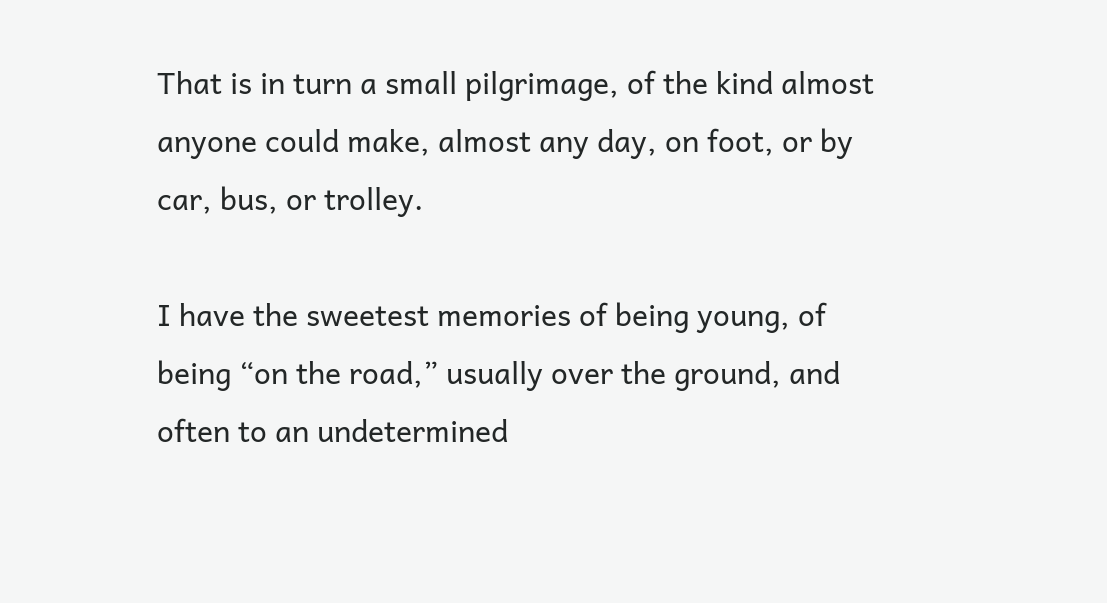That is in turn a small pilgrimage, of the kind almost anyone could make, almost any day, on foot, or by car, bus, or trolley.

I have the sweetest memories of being young, of being “on the road,” usually over the ground, and often to an undetermined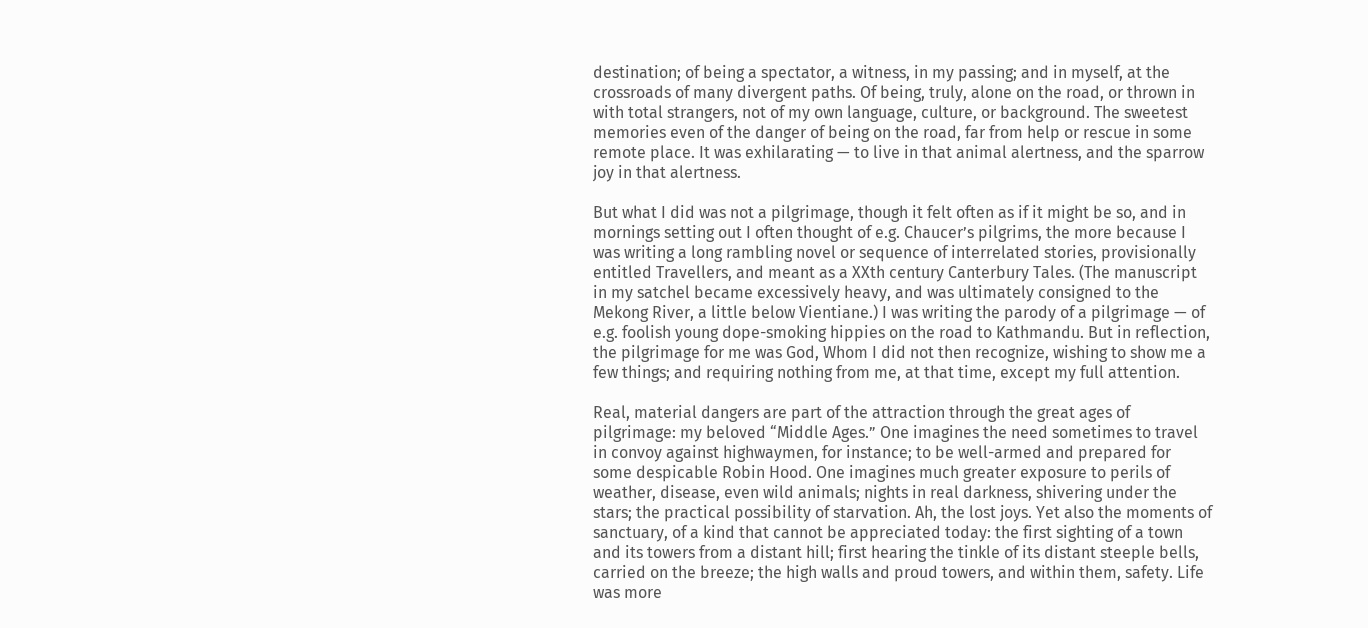destination; of being a spectator, a witness, in my passing; and in myself, at the crossroads of many divergent paths. Of being, truly, alone on the road, or thrown in with total strangers, not of my own language, culture, or background. The sweetest memories even of the danger of being on the road, far from help or rescue in some remote place. It was exhilarating — to live in that animal alertness, and the sparrow joy in that alertness.

But what I did was not a pilgrimage, though it felt often as if it might be so, and in mornings setting out I often thought of e.g. Chaucer’s pilgrims, the more because I was writing a long rambling novel or sequence of interrelated stories, provisionally entitled Travellers, and meant as a XXth century Canterbury Tales. (The manuscript in my satchel became excessively heavy, and was ultimately consigned to the Mekong River, a little below Vientiane.) I was writing the parody of a pilgrimage — of e.g. foolish young dope-smoking hippies on the road to Kathmandu. But in reflection, the pilgrimage for me was God, Whom I did not then recognize, wishing to show me a few things; and requiring nothing from me, at that time, except my full attention.

Real, material dangers are part of the attraction through the great ages of pilgrimage: my beloved “Middle Ages.” One imagines the need sometimes to travel in convoy against highwaymen, for instance; to be well-armed and prepared for some despicable Robin Hood. One imagines much greater exposure to perils of weather, disease, even wild animals; nights in real darkness, shivering under the stars; the practical possibility of starvation. Ah, the lost joys. Yet also the moments of sanctuary, of a kind that cannot be appreciated today: the first sighting of a town and its towers from a distant hill; first hearing the tinkle of its distant steeple bells, carried on the breeze; the high walls and proud towers, and within them, safety. Life was more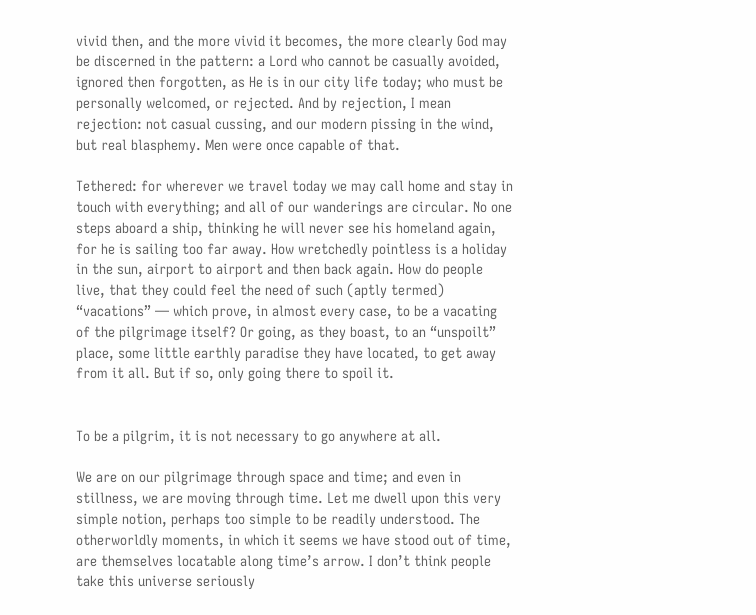vivid then, and the more vivid it becomes, the more clearly God may be discerned in the pattern: a Lord who cannot be casually avoided, ignored then forgotten, as He is in our city life today; who must be personally welcomed, or rejected. And by rejection, I mean rejection: not casual cussing, and our modern pissing in the wind, but real blasphemy. Men were once capable of that.

Tethered: for wherever we travel today we may call home and stay in touch with everything; and all of our wanderings are circular. No one steps aboard a ship, thinking he will never see his homeland again, for he is sailing too far away. How wretchedly pointless is a holiday in the sun, airport to airport and then back again. How do people live, that they could feel the need of such (aptly termed) “vacations” — which prove, in almost every case, to be a vacating of the pilgrimage itself? Or going, as they boast, to an “unspoilt” place, some little earthly paradise they have located, to get away from it all. But if so, only going there to spoil it.


To be a pilgrim, it is not necessary to go anywhere at all.

We are on our pilgrimage through space and time; and even in stillness, we are moving through time. Let me dwell upon this very simple notion, perhaps too simple to be readily understood. The otherworldly moments, in which it seems we have stood out of time, are themselves locatable along time’s arrow. I don’t think people take this universe seriously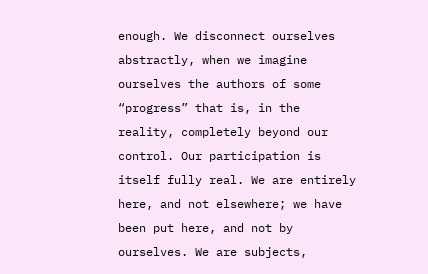enough. We disconnect ourselves abstractly, when we imagine ourselves the authors of some “progress” that is, in the reality, completely beyond our control. Our participation is itself fully real. We are entirely here, and not elsewhere; we have been put here, and not by ourselves. We are subjects,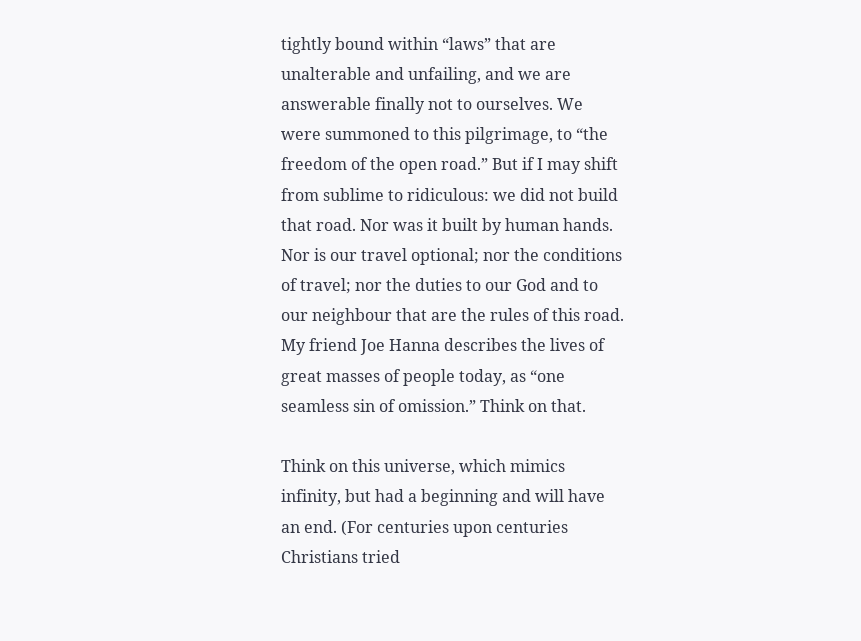tightly bound within “laws” that are unalterable and unfailing, and we are answerable finally not to ourselves. We were summoned to this pilgrimage, to “the freedom of the open road.” But if I may shift from sublime to ridiculous: we did not build that road. Nor was it built by human hands. Nor is our travel optional; nor the conditions of travel; nor the duties to our God and to our neighbour that are the rules of this road. My friend Joe Hanna describes the lives of great masses of people today, as “one seamless sin of omission.” Think on that.

Think on this universe, which mimics infinity, but had a beginning and will have an end. (For centuries upon centuries Christians tried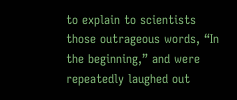to explain to scientists those outrageous words, “In the beginning,” and were repeatedly laughed out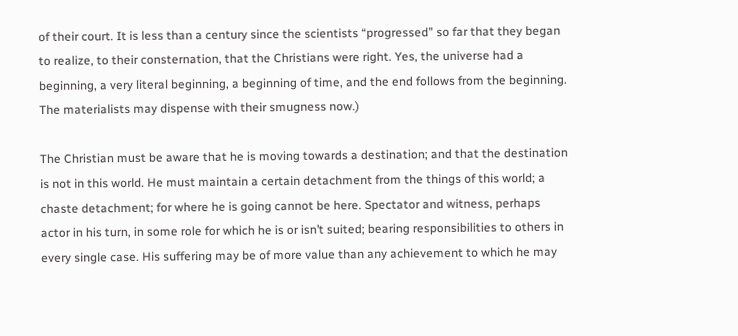of their court. It is less than a century since the scientists “progressed” so far that they began to realize, to their consternation, that the Christians were right. Yes, the universe had a beginning, a very literal beginning, a beginning of time, and the end follows from the beginning. The materialists may dispense with their smugness now.)

The Christian must be aware that he is moving towards a destination; and that the destination is not in this world. He must maintain a certain detachment from the things of this world; a chaste detachment; for where he is going cannot be here. Spectator and witness, perhaps actor in his turn, in some role for which he is or isn’t suited; bearing responsibilities to others in every single case. His suffering may be of more value than any achievement to which he may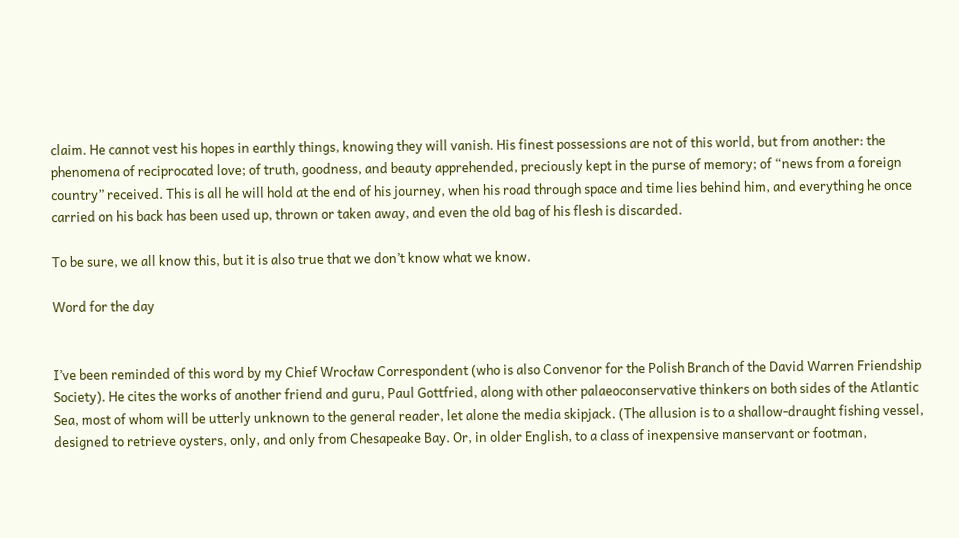claim. He cannot vest his hopes in earthly things, knowing they will vanish. His finest possessions are not of this world, but from another: the phenomena of reciprocated love; of truth, goodness, and beauty apprehended, preciously kept in the purse of memory; of “news from a foreign country” received. This is all he will hold at the end of his journey, when his road through space and time lies behind him, and everything he once carried on his back has been used up, thrown or taken away, and even the old bag of his flesh is discarded.

To be sure, we all know this, but it is also true that we don’t know what we know.

Word for the day


I’ve been reminded of this word by my Chief Wrocław Correspondent (who is also Convenor for the Polish Branch of the David Warren Friendship Society). He cites the works of another friend and guru, Paul Gottfried, along with other palaeoconservative thinkers on both sides of the Atlantic Sea, most of whom will be utterly unknown to the general reader, let alone the media skipjack. (The allusion is to a shallow-draught fishing vessel, designed to retrieve oysters, only, and only from Chesapeake Bay. Or, in older English, to a class of inexpensive manservant or footman,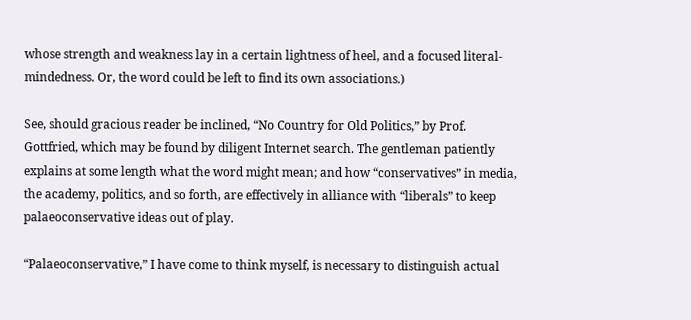whose strength and weakness lay in a certain lightness of heel, and a focused literal-mindedness. Or, the word could be left to find its own associations.)

See, should gracious reader be inclined, “No Country for Old Politics,” by Prof. Gottfried, which may be found by diligent Internet search. The gentleman patiently explains at some length what the word might mean; and how “conservatives” in media, the academy, politics, and so forth, are effectively in alliance with “liberals” to keep palaeoconservative ideas out of play.

“Palaeoconservative,” I have come to think myself, is necessary to distinguish actual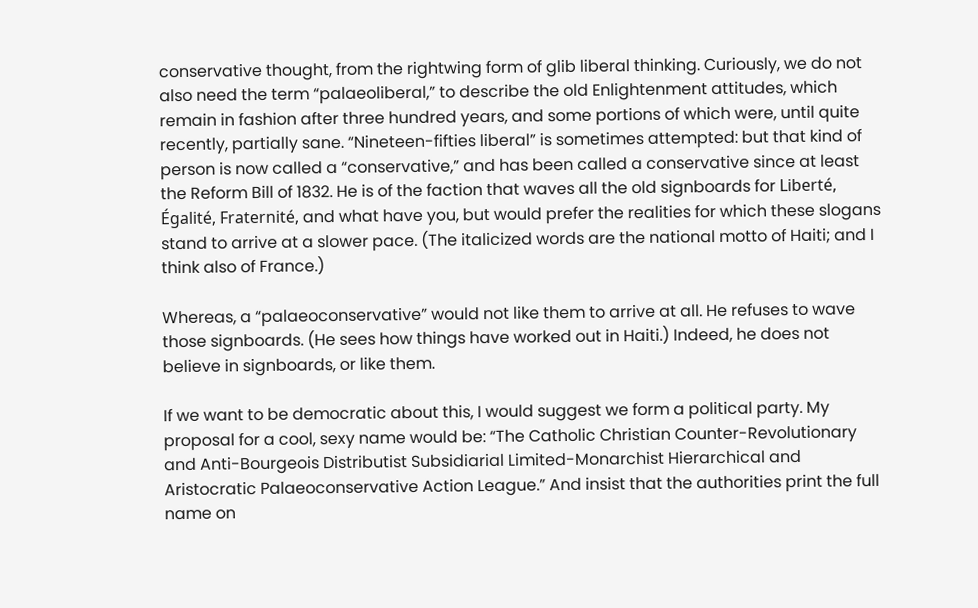conservative thought, from the rightwing form of glib liberal thinking. Curiously, we do not also need the term “palaeoliberal,” to describe the old Enlightenment attitudes, which remain in fashion after three hundred years, and some portions of which were, until quite recently, partially sane. “Nineteen-fifties liberal” is sometimes attempted: but that kind of person is now called a “conservative,” and has been called a conservative since at least the Reform Bill of 1832. He is of the faction that waves all the old signboards for Liberté, Égalité, Fraternité, and what have you, but would prefer the realities for which these slogans stand to arrive at a slower pace. (The italicized words are the national motto of Haiti; and I think also of France.)

Whereas, a “palaeoconservative” would not like them to arrive at all. He refuses to wave those signboards. (He sees how things have worked out in Haiti.) Indeed, he does not believe in signboards, or like them.

If we want to be democratic about this, I would suggest we form a political party. My proposal for a cool, sexy name would be: “The Catholic Christian Counter-Revolutionary and Anti-Bourgeois Distributist Subsidiarial Limited-Monarchist Hierarchical and Aristocratic Palaeoconservative Action League.” And insist that the authorities print the full name on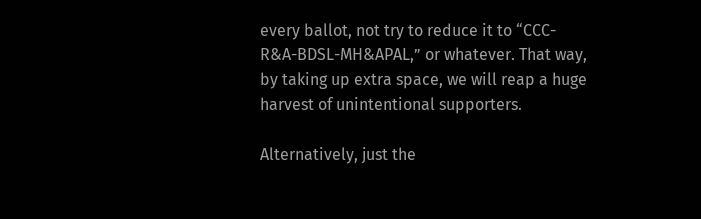every ballot, not try to reduce it to “CCC-R&A-BDSL-MH&APAL,” or whatever. That way, by taking up extra space, we will reap a huge harvest of unintentional supporters.

Alternatively, just the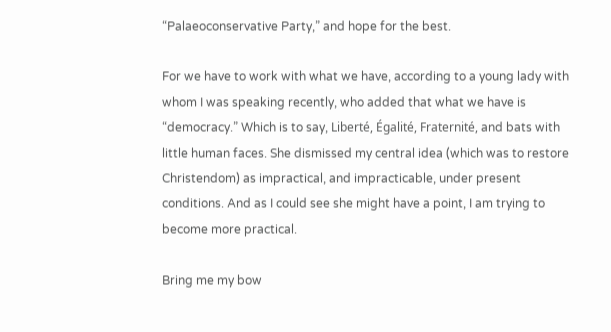“Palaeoconservative Party,” and hope for the best.

For we have to work with what we have, according to a young lady with whom I was speaking recently, who added that what we have is “democracy.” Which is to say, Liberté, Égalité, Fraternité, and bats with little human faces. She dismissed my central idea (which was to restore Christendom) as impractical, and impracticable, under present conditions. And as I could see she might have a point, I am trying to become more practical.

Bring me my bow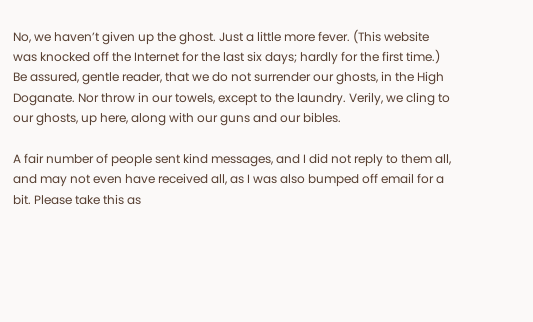No, we haven’t given up the ghost. Just a little more fever. (This website was knocked off the Internet for the last six days; hardly for the first time.) Be assured, gentle reader, that we do not surrender our ghosts, in the High Doganate. Nor throw in our towels, except to the laundry. Verily, we cling to our ghosts, up here, along with our guns and our bibles.

A fair number of people sent kind messages, and I did not reply to them all, and may not even have received all, as I was also bumped off email for a bit. Please take this as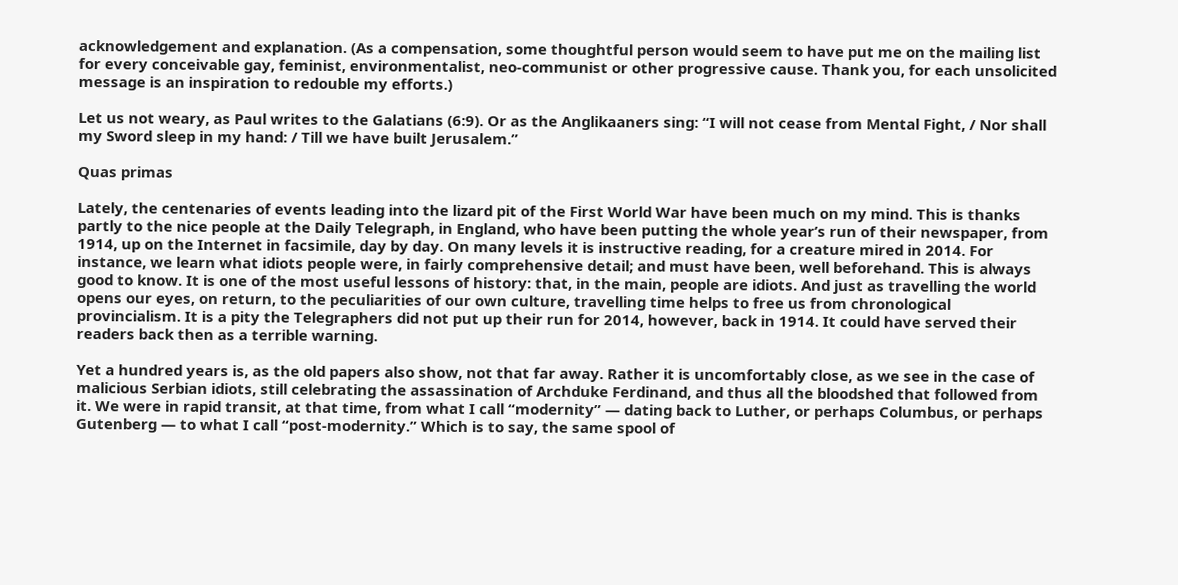acknowledgement and explanation. (As a compensation, some thoughtful person would seem to have put me on the mailing list for every conceivable gay, feminist, environmentalist, neo-communist or other progressive cause. Thank you, for each unsolicited message is an inspiration to redouble my efforts.)

Let us not weary, as Paul writes to the Galatians (6:9). Or as the Anglikaaners sing: “I will not cease from Mental Fight, / Nor shall my Sword sleep in my hand: / Till we have built Jerusalem.”

Quas primas

Lately, the centenaries of events leading into the lizard pit of the First World War have been much on my mind. This is thanks partly to the nice people at the Daily Telegraph, in England, who have been putting the whole year’s run of their newspaper, from 1914, up on the Internet in facsimile, day by day. On many levels it is instructive reading, for a creature mired in 2014. For instance, we learn what idiots people were, in fairly comprehensive detail; and must have been, well beforehand. This is always good to know. It is one of the most useful lessons of history: that, in the main, people are idiots. And just as travelling the world opens our eyes, on return, to the peculiarities of our own culture, travelling time helps to free us from chronological provincialism. It is a pity the Telegraphers did not put up their run for 2014, however, back in 1914. It could have served their readers back then as a terrible warning.

Yet a hundred years is, as the old papers also show, not that far away. Rather it is uncomfortably close, as we see in the case of malicious Serbian idiots, still celebrating the assassination of Archduke Ferdinand, and thus all the bloodshed that followed from it. We were in rapid transit, at that time, from what I call “modernity” — dating back to Luther, or perhaps Columbus, or perhaps Gutenberg — to what I call “post-modernity.” Which is to say, the same spool of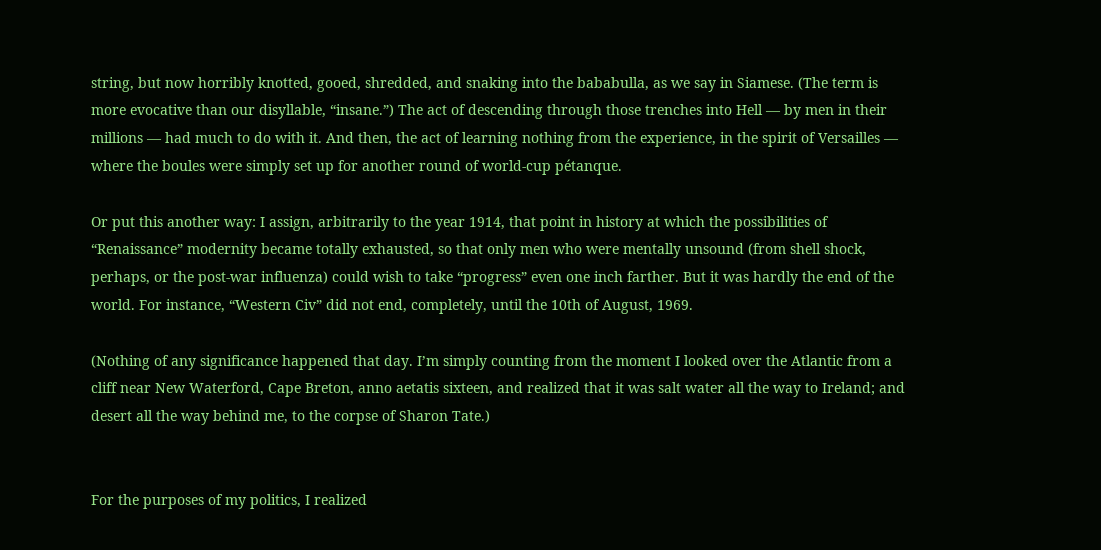string, but now horribly knotted, gooed, shredded, and snaking into the bababulla, as we say in Siamese. (The term is more evocative than our disyllable, “insane.”) The act of descending through those trenches into Hell — by men in their millions — had much to do with it. And then, the act of learning nothing from the experience, in the spirit of Versailles — where the boules were simply set up for another round of world-cup pétanque.

Or put this another way: I assign, arbitrarily to the year 1914, that point in history at which the possibilities of “Renaissance” modernity became totally exhausted, so that only men who were mentally unsound (from shell shock, perhaps, or the post-war influenza) could wish to take “progress” even one inch farther. But it was hardly the end of the world. For instance, “Western Civ” did not end, completely, until the 10th of August, 1969.

(Nothing of any significance happened that day. I’m simply counting from the moment I looked over the Atlantic from a cliff near New Waterford, Cape Breton, anno aetatis sixteen, and realized that it was salt water all the way to Ireland; and desert all the way behind me, to the corpse of Sharon Tate.)


For the purposes of my politics, I realized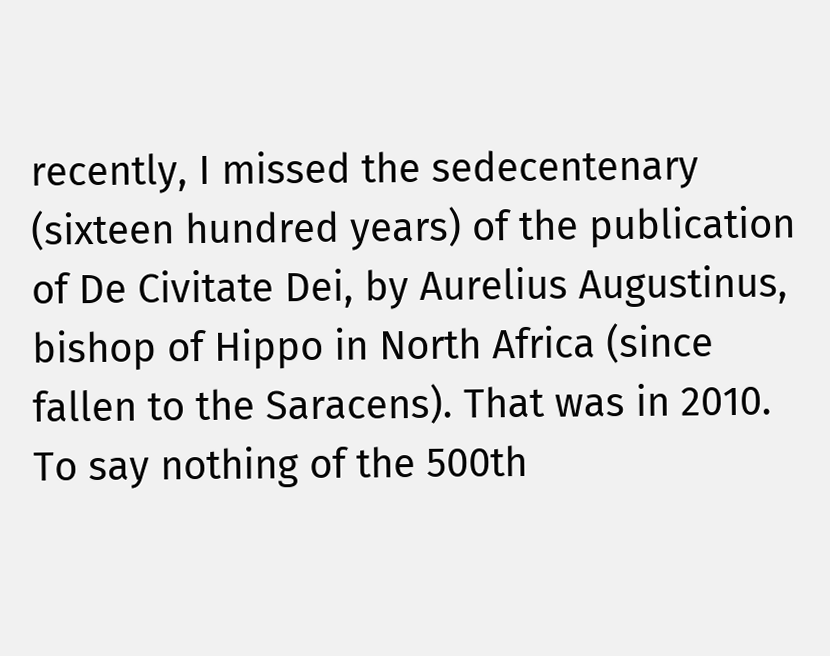recently, I missed the sedecentenary (sixteen hundred years) of the publication of De Civitate Dei, by Aurelius Augustinus, bishop of Hippo in North Africa (since fallen to the Saracens). That was in 2010. To say nothing of the 500th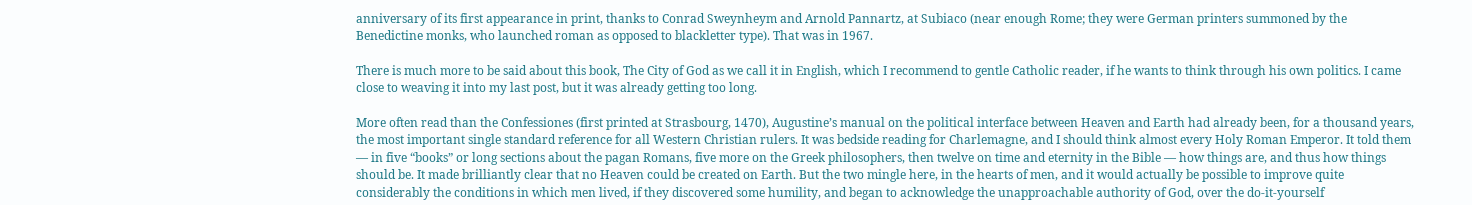anniversary of its first appearance in print, thanks to Conrad Sweynheym and Arnold Pannartz, at Subiaco (near enough Rome; they were German printers summoned by the Benedictine monks, who launched roman as opposed to blackletter type). That was in 1967.

There is much more to be said about this book, The City of God as we call it in English, which I recommend to gentle Catholic reader, if he wants to think through his own politics. I came close to weaving it into my last post, but it was already getting too long.

More often read than the Confessiones (first printed at Strasbourg, 1470), Augustine’s manual on the political interface between Heaven and Earth had already been, for a thousand years, the most important single standard reference for all Western Christian rulers. It was bedside reading for Charlemagne, and I should think almost every Holy Roman Emperor. It told them — in five “books” or long sections about the pagan Romans, five more on the Greek philosophers, then twelve on time and eternity in the Bible — how things are, and thus how things should be. It made brilliantly clear that no Heaven could be created on Earth. But the two mingle here, in the hearts of men, and it would actually be possible to improve quite considerably the conditions in which men lived, if they discovered some humility, and began to acknowledge the unapproachable authority of God, over the do-it-yourself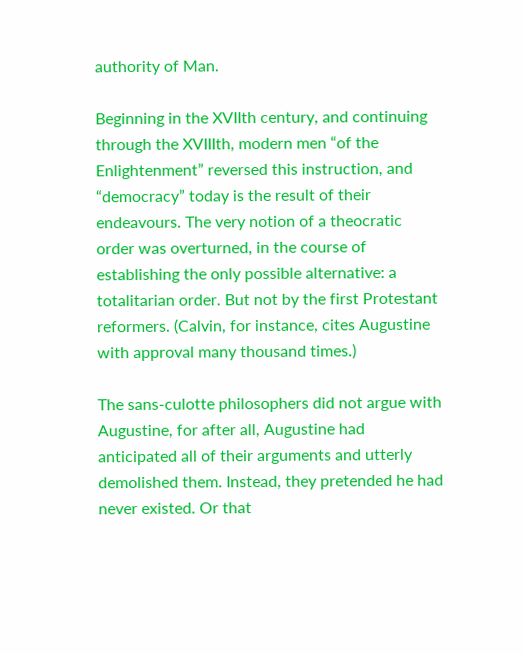authority of Man.

Beginning in the XVIIth century, and continuing through the XVIIIth, modern men “of the Enlightenment” reversed this instruction, and “democracy” today is the result of their endeavours. The very notion of a theocratic order was overturned, in the course of establishing the only possible alternative: a totalitarian order. But not by the first Protestant reformers. (Calvin, for instance, cites Augustine with approval many thousand times.)

The sans-culotte philosophers did not argue with Augustine, for after all, Augustine had anticipated all of their arguments and utterly demolished them. Instead, they pretended he had never existed. Or that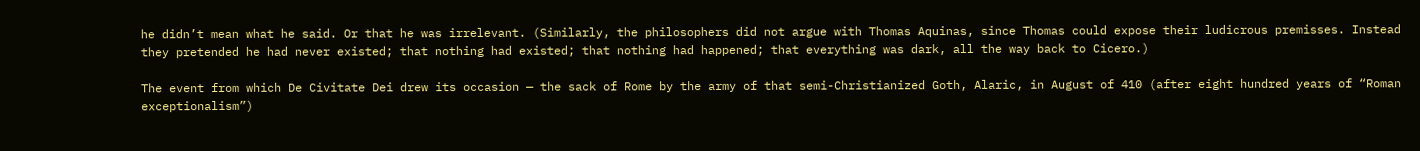he didn’t mean what he said. Or that he was irrelevant. (Similarly, the philosophers did not argue with Thomas Aquinas, since Thomas could expose their ludicrous premisses. Instead they pretended he had never existed; that nothing had existed; that nothing had happened; that everything was dark, all the way back to Cicero.)

The event from which De Civitate Dei drew its occasion — the sack of Rome by the army of that semi-Christianized Goth, Alaric, in August of 410 (after eight hundred years of “Roman exceptionalism”)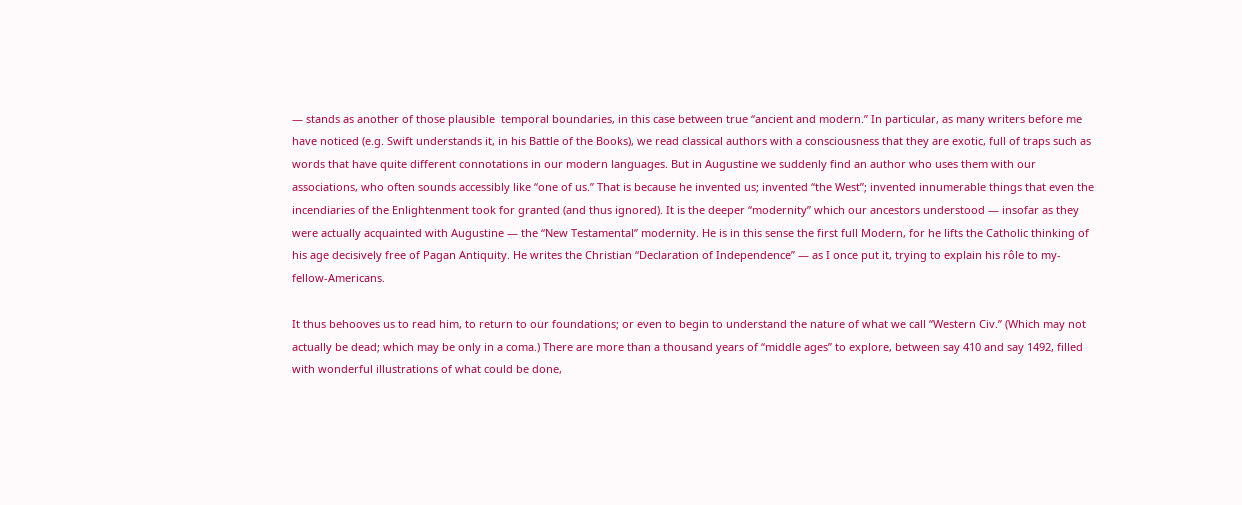— stands as another of those plausible  temporal boundaries, in this case between true “ancient and modern.” In particular, as many writers before me have noticed (e.g. Swift understands it, in his Battle of the Books), we read classical authors with a consciousness that they are exotic, full of traps such as words that have quite different connotations in our modern languages. But in Augustine we suddenly find an author who uses them with our associations, who often sounds accessibly like “one of us.” That is because he invented us; invented “the West”; invented innumerable things that even the incendiaries of the Enlightenment took for granted (and thus ignored). It is the deeper “modernity” which our ancestors understood — insofar as they were actually acquainted with Augustine — the “New Testamental” modernity. He is in this sense the first full Modern, for he lifts the Catholic thinking of his age decisively free of Pagan Antiquity. He writes the Christian “Declaration of Independence” — as I once put it, trying to explain his rôle to my-fellow-Americans.

It thus behooves us to read him, to return to our foundations; or even to begin to understand the nature of what we call “Western Civ.” (Which may not actually be dead; which may be only in a coma.) There are more than a thousand years of “middle ages” to explore, between say 410 and say 1492, filled with wonderful illustrations of what could be done,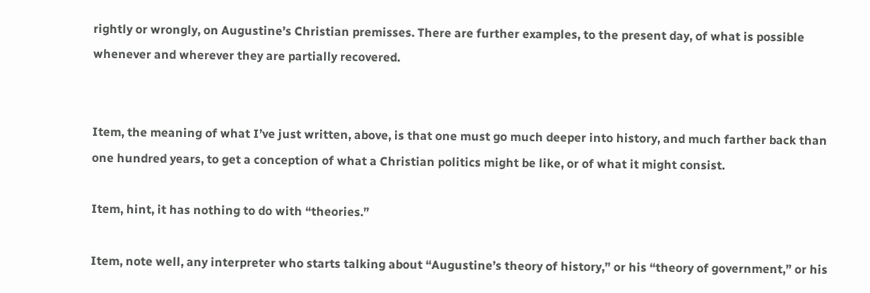rightly or wrongly, on Augustine’s Christian premisses. There are further examples, to the present day, of what is possible whenever and wherever they are partially recovered.


Item, the meaning of what I’ve just written, above, is that one must go much deeper into history, and much farther back than one hundred years, to get a conception of what a Christian politics might be like, or of what it might consist.

Item, hint, it has nothing to do with “theories.”

Item, note well, any interpreter who starts talking about “Augustine’s theory of history,” or his “theory of government,” or his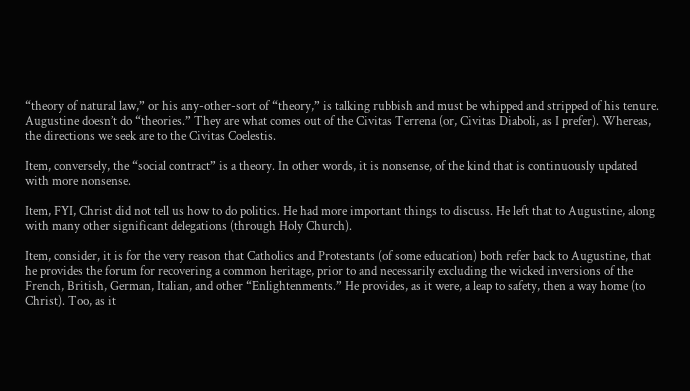“theory of natural law,” or his any-other-sort of “theory,” is talking rubbish and must be whipped and stripped of his tenure. Augustine doesn’t do “theories.” They are what comes out of the Civitas Terrena (or, Civitas Diaboli, as I prefer). Whereas, the directions we seek are to the Civitas Coelestis.

Item, conversely, the “social contract” is a theory. In other words, it is nonsense, of the kind that is continuously updated with more nonsense.

Item, FYI, Christ did not tell us how to do politics. He had more important things to discuss. He left that to Augustine, along with many other significant delegations (through Holy Church).

Item, consider, it is for the very reason that Catholics and Protestants (of some education) both refer back to Augustine, that he provides the forum for recovering a common heritage, prior to and necessarily excluding the wicked inversions of the French, British, German, Italian, and other “Enlightenments.” He provides, as it were, a leap to safety, then a way home (to Christ). Too, as it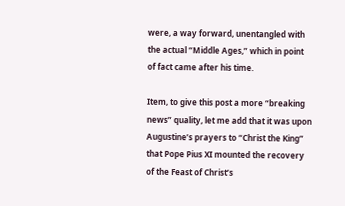were, a way forward, unentangled with the actual “Middle Ages,” which in point of fact came after his time.

Item, to give this post a more “breaking news” quality, let me add that it was upon Augustine’s prayers to “Christ the King” that Pope Pius XI mounted the recovery of the Feast of Christ’s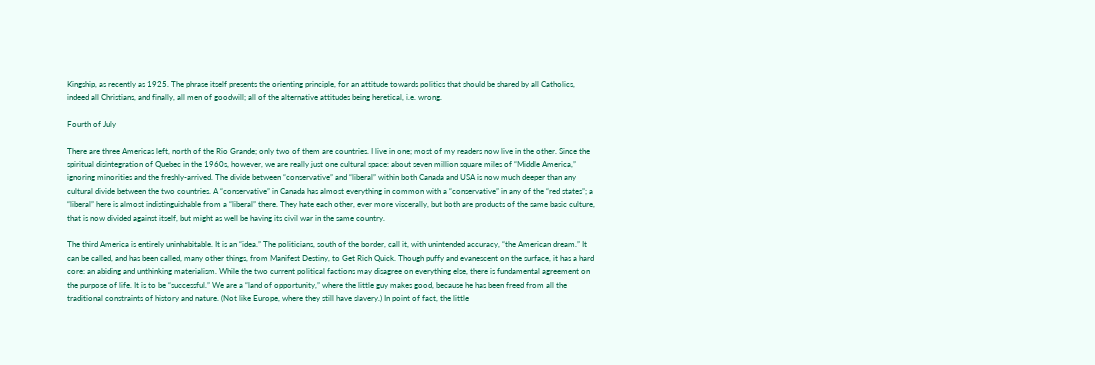Kingship, as recently as 1925. The phrase itself presents the orienting principle, for an attitude towards politics that should be shared by all Catholics, indeed all Christians, and finally, all men of goodwill; all of the alternative attitudes being heretical, i.e. wrong.

Fourth of July

There are three Americas left, north of the Rio Grande; only two of them are countries. I live in one; most of my readers now live in the other. Since the spiritual disintegration of Quebec in the 1960s, however, we are really just one cultural space: about seven million square miles of “Middle America,” ignoring minorities and the freshly-arrived. The divide between “conservative” and “liberal” within both Canada and USA is now much deeper than any cultural divide between the two countries. A “conservative” in Canada has almost everything in common with a “conservative” in any of the “red states”; a “liberal” here is almost indistinguishable from a “liberal” there. They hate each other, ever more viscerally, but both are products of the same basic culture, that is now divided against itself, but might as well be having its civil war in the same country.

The third America is entirely uninhabitable. It is an “idea.” The politicians, south of the border, call it, with unintended accuracy, “the American dream.” It can be called, and has been called, many other things, from Manifest Destiny, to Get Rich Quick. Though puffy and evanescent on the surface, it has a hard core: an abiding and unthinking materialism. While the two current political factions may disagree on everything else, there is fundamental agreement on the purpose of life. It is to be “successful.” We are a “land of opportunity,” where the little guy makes good, because he has been freed from all the traditional constraints of history and nature. (Not like Europe, where they still have slavery.) In point of fact, the little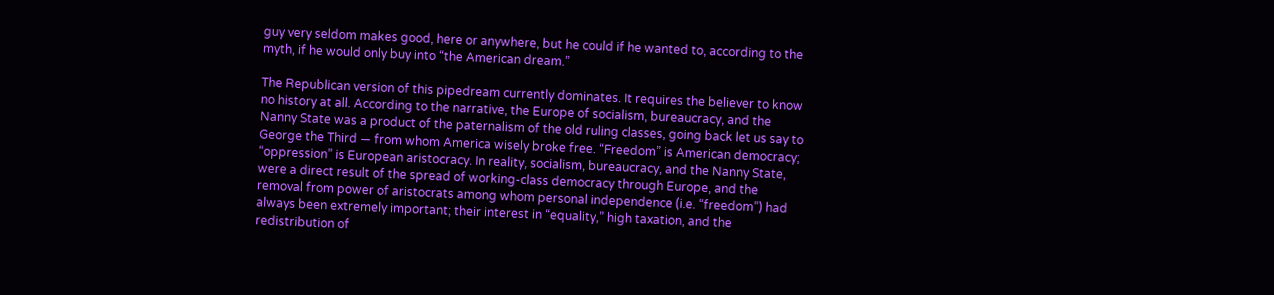guy very seldom makes good, here or anywhere, but he could if he wanted to, according to the myth, if he would only buy into “the American dream.”

The Republican version of this pipedream currently dominates. It requires the believer to know no history at all. According to the narrative, the Europe of socialism, bureaucracy, and the Nanny State was a product of the paternalism of the old ruling classes, going back let us say to George the Third — from whom America wisely broke free. “Freedom” is American democracy; “oppression” is European aristocracy. In reality, socialism, bureaucracy, and the Nanny State, were a direct result of the spread of working-class democracy through Europe, and the removal from power of aristocrats among whom personal independence (i.e. “freedom”) had always been extremely important; their interest in “equality,” high taxation, and the redistribution of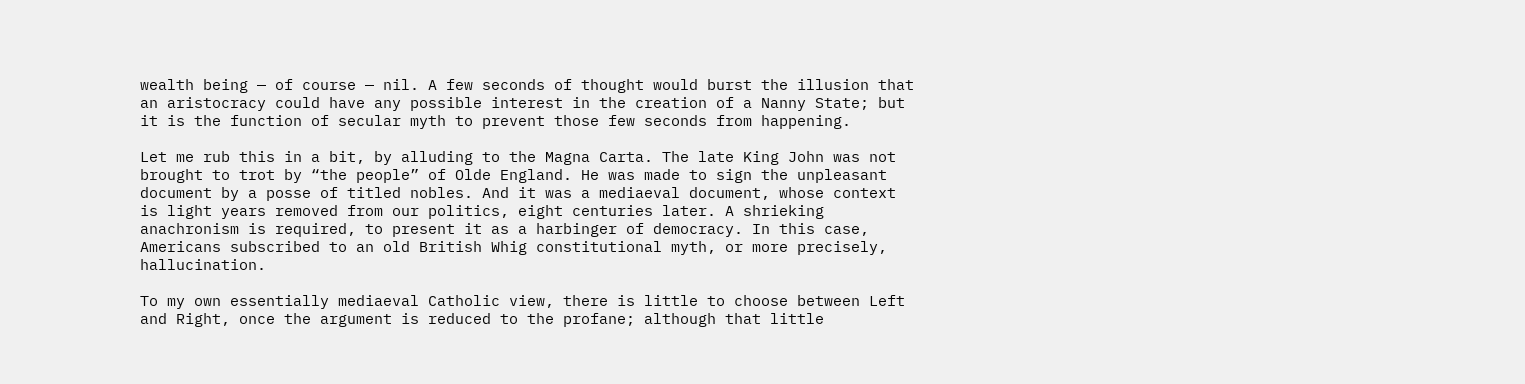wealth being — of course — nil. A few seconds of thought would burst the illusion that an aristocracy could have any possible interest in the creation of a Nanny State; but it is the function of secular myth to prevent those few seconds from happening.

Let me rub this in a bit, by alluding to the Magna Carta. The late King John was not brought to trot by “the people” of Olde England. He was made to sign the unpleasant document by a posse of titled nobles. And it was a mediaeval document, whose context is light years removed from our politics, eight centuries later. A shrieking anachronism is required, to present it as a harbinger of democracy. In this case, Americans subscribed to an old British Whig constitutional myth, or more precisely, hallucination.

To my own essentially mediaeval Catholic view, there is little to choose between Left and Right, once the argument is reduced to the profane; although that little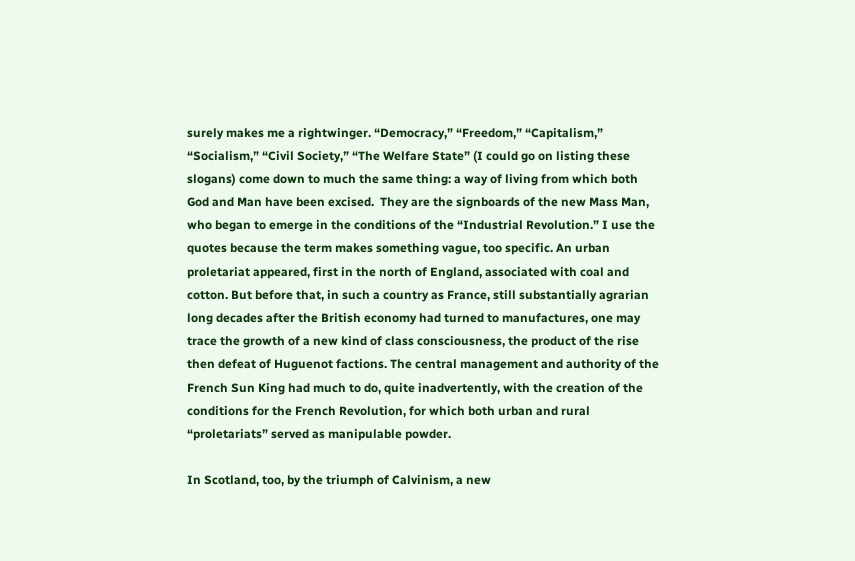surely makes me a rightwinger. “Democracy,” “Freedom,” “Capitalism,” “Socialism,” “Civil Society,” “The Welfare State” (I could go on listing these slogans) come down to much the same thing: a way of living from which both God and Man have been excised.  They are the signboards of the new Mass Man, who began to emerge in the conditions of the “Industrial Revolution.” I use the quotes because the term makes something vague, too specific. An urban proletariat appeared, first in the north of England, associated with coal and cotton. But before that, in such a country as France, still substantially agrarian long decades after the British economy had turned to manufactures, one may trace the growth of a new kind of class consciousness, the product of the rise then defeat of Huguenot factions. The central management and authority of the French Sun King had much to do, quite inadvertently, with the creation of the conditions for the French Revolution, for which both urban and rural “proletariats” served as manipulable powder.

In Scotland, too, by the triumph of Calvinism, a new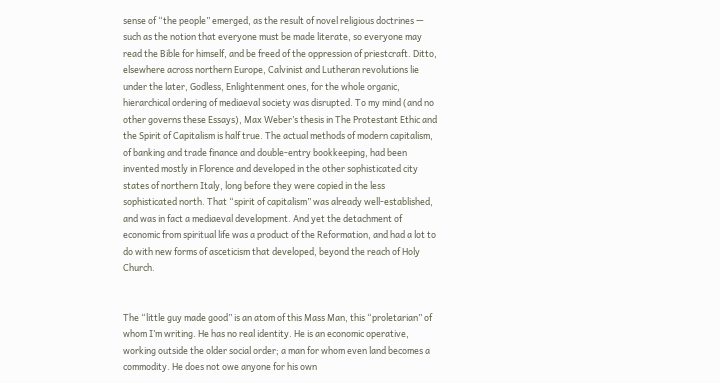sense of “the people” emerged, as the result of novel religious doctrines — such as the notion that everyone must be made literate, so everyone may read the Bible for himself, and be freed of the oppression of priestcraft. Ditto, elsewhere across northern Europe, Calvinist and Lutheran revolutions lie under the later, Godless, Enlightenment ones, for the whole organic, hierarchical ordering of mediaeval society was disrupted. To my mind (and no other governs these Essays), Max Weber’s thesis in The Protestant Ethic and the Spirit of Capitalism is half true. The actual methods of modern capitalism, of banking and trade finance and double-entry bookkeeping, had been invented mostly in Florence and developed in the other sophisticated city states of northern Italy, long before they were copied in the less sophisticated north. That “spirit of capitalism” was already well-established, and was in fact a mediaeval development. And yet the detachment of economic from spiritual life was a product of the Reformation, and had a lot to do with new forms of asceticism that developed, beyond the reach of Holy Church.


The “little guy made good” is an atom of this Mass Man, this “proletarian” of whom I’m writing. He has no real identity. He is an economic operative, working outside the older social order; a man for whom even land becomes a commodity. He does not owe anyone for his own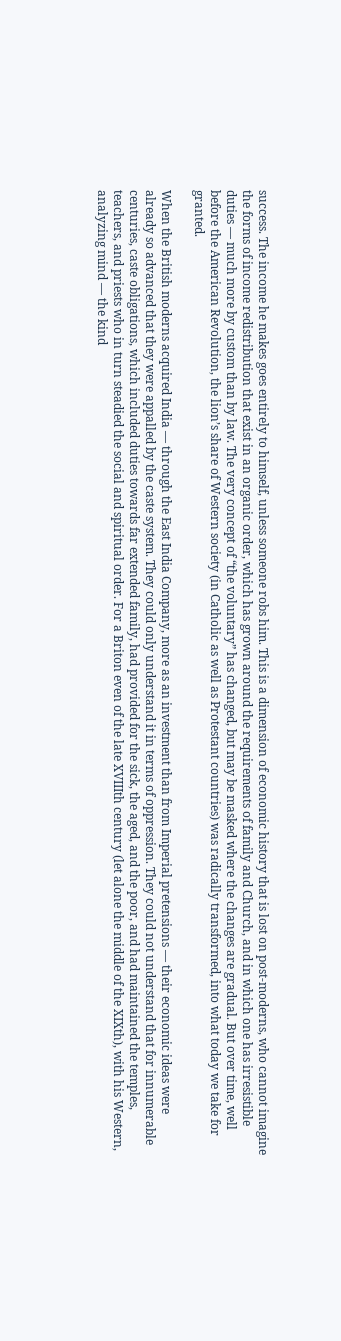success. The income he makes goes entirely to himself, unless someone robs him. This is a dimension of economic history that is lost on post-moderns, who cannot imagine the forms of income redistribution that exist in an organic order, which has grown around the requirements of family and Church, and in which one has irresistible duties — much more by custom than by law. The very concept of “the voluntary” has changed, but may be masked where the changes are gradual. But over time, well before the American Revolution, the lion’s share of Western society (in Catholic as well as Protestant countries) was radically transformed, into what today we take for granted.

When the British moderns acquired India — through the East India Company, more as an investment than from Imperial pretensions — their economic ideas were already so advanced that they were appalled by the caste system. They could only understand it in terms of oppression. They could not understand that for innumerable centuries, caste obligations, which included duties towards far extended family, had provided for the sick, the aged, and the poor, and had maintained the temples, teachers, and priests who in turn steadied the social and spiritual order. For a Briton even of the late XVIIIth century (let alone the middle of the XIXth), with his Western, analyzing mind — the kind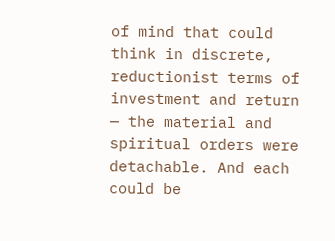of mind that could think in discrete, reductionist terms of investment and return — the material and spiritual orders were detachable. And each could be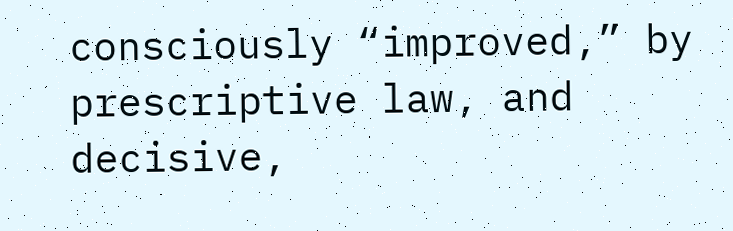consciously “improved,” by prescriptive law, and decisive,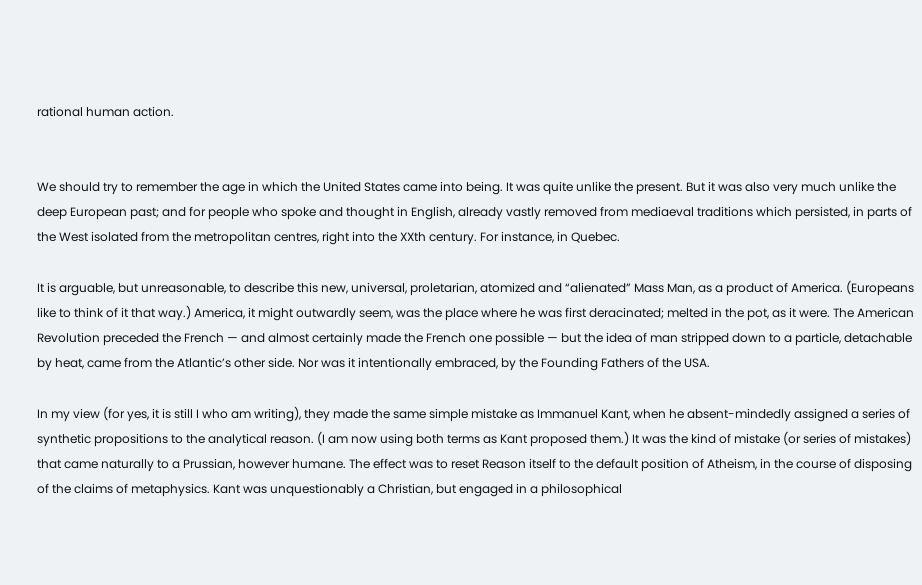rational human action.


We should try to remember the age in which the United States came into being. It was quite unlike the present. But it was also very much unlike the deep European past; and for people who spoke and thought in English, already vastly removed from mediaeval traditions which persisted, in parts of the West isolated from the metropolitan centres, right into the XXth century. For instance, in Quebec.

It is arguable, but unreasonable, to describe this new, universal, proletarian, atomized and “alienated” Mass Man, as a product of America. (Europeans like to think of it that way.) America, it might outwardly seem, was the place where he was first deracinated; melted in the pot, as it were. The American Revolution preceded the French — and almost certainly made the French one possible — but the idea of man stripped down to a particle, detachable by heat, came from the Atlantic’s other side. Nor was it intentionally embraced, by the Founding Fathers of the USA.

In my view (for yes, it is still I who am writing), they made the same simple mistake as Immanuel Kant, when he absent-mindedly assigned a series of synthetic propositions to the analytical reason. (I am now using both terms as Kant proposed them.) It was the kind of mistake (or series of mistakes) that came naturally to a Prussian, however humane. The effect was to reset Reason itself to the default position of Atheism, in the course of disposing of the claims of metaphysics. Kant was unquestionably a Christian, but engaged in a philosophical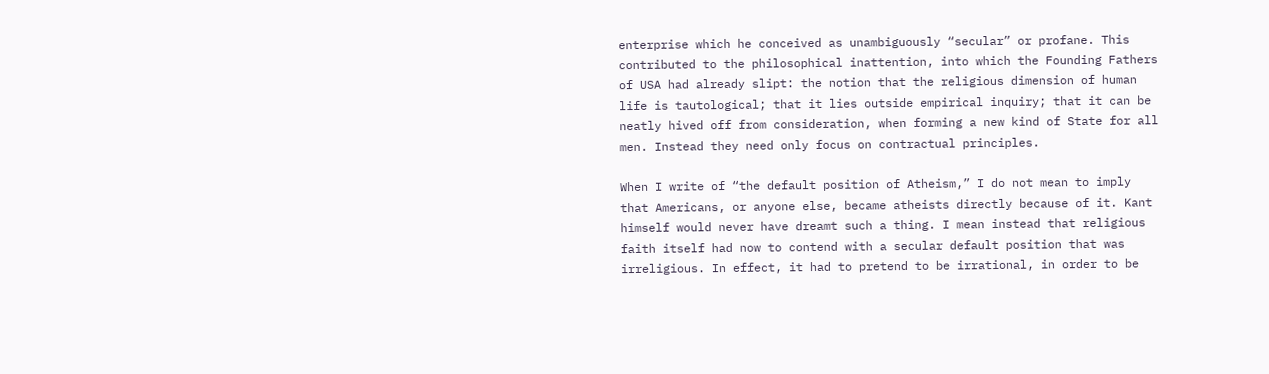enterprise which he conceived as unambiguously “secular” or profane. This contributed to the philosophical inattention, into which the Founding Fathers of USA had already slipt: the notion that the religious dimension of human life is tautological; that it lies outside empirical inquiry; that it can be neatly hived off from consideration, when forming a new kind of State for all men. Instead they need only focus on contractual principles.

When I write of “the default position of Atheism,” I do not mean to imply that Americans, or anyone else, became atheists directly because of it. Kant himself would never have dreamt such a thing. I mean instead that religious faith itself had now to contend with a secular default position that was irreligious. In effect, it had to pretend to be irrational, in order to be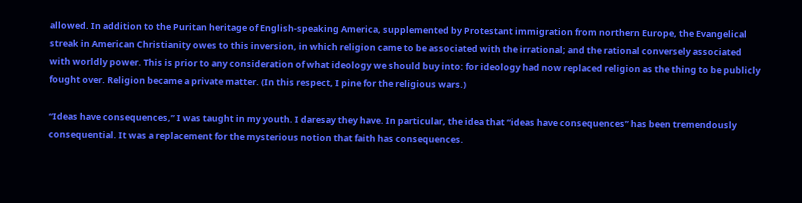allowed. In addition to the Puritan heritage of English-speaking America, supplemented by Protestant immigration from northern Europe, the Evangelical streak in American Christianity owes to this inversion, in which religion came to be associated with the irrational; and the rational conversely associated with worldly power. This is prior to any consideration of what ideology we should buy into: for ideology had now replaced religion as the thing to be publicly fought over. Religion became a private matter. (In this respect, I pine for the religious wars.)

“Ideas have consequences,” I was taught in my youth. I daresay they have. In particular, the idea that “ideas have consequences” has been tremendously consequential. It was a replacement for the mysterious notion that faith has consequences.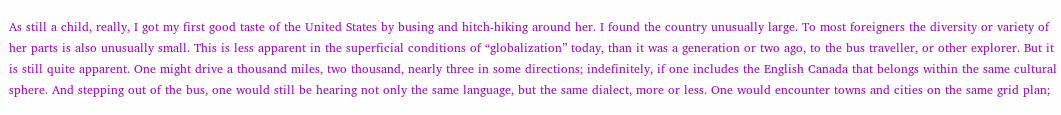As still a child, really, I got my first good taste of the United States by busing and hitch-hiking around her. I found the country unusually large. To most foreigners the diversity or variety of her parts is also unusually small. This is less apparent in the superficial conditions of “globalization” today, than it was a generation or two ago, to the bus traveller, or other explorer. But it is still quite apparent. One might drive a thousand miles, two thousand, nearly three in some directions; indefinitely, if one includes the English Canada that belongs within the same cultural sphere. And stepping out of the bus, one would still be hearing not only the same language, but the same dialect, more or less. One would encounter towns and cities on the same grid plan;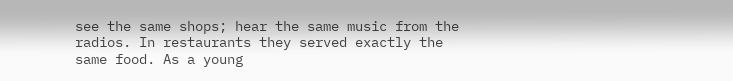see the same shops; hear the same music from the radios. In restaurants they served exactly the same food. As a young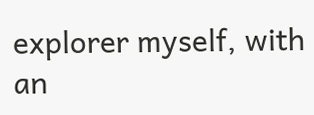explorer myself, with an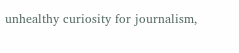unhealthy curiosity for journalism,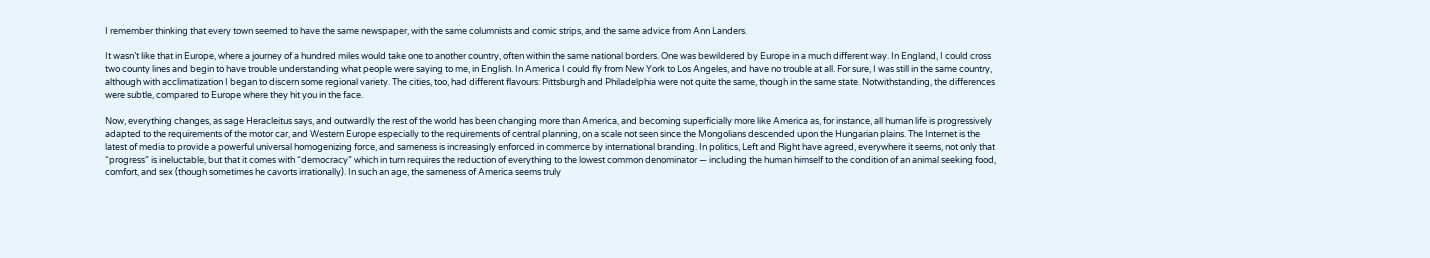I remember thinking that every town seemed to have the same newspaper, with the same columnists and comic strips, and the same advice from Ann Landers.

It wasn’t like that in Europe, where a journey of a hundred miles would take one to another country, often within the same national borders. One was bewildered by Europe in a much different way. In England, I could cross two county lines and begin to have trouble understanding what people were saying to me, in English. In America I could fly from New York to Los Angeles, and have no trouble at all. For sure, I was still in the same country, although with acclimatization I began to discern some regional variety. The cities, too, had different flavours: Pittsburgh and Philadelphia were not quite the same, though in the same state. Notwithstanding, the differences were subtle, compared to Europe where they hit you in the face.

Now, everything changes, as sage Heracleitus says, and outwardly the rest of the world has been changing more than America, and becoming superficially more like America as, for instance, all human life is progressively adapted to the requirements of the motor car, and Western Europe especially to the requirements of central planning, on a scale not seen since the Mongolians descended upon the Hungarian plains. The Internet is the latest of media to provide a powerful universal homogenizing force, and sameness is increasingly enforced in commerce by international branding. In politics, Left and Right have agreed, everywhere it seems, not only that “progress” is ineluctable, but that it comes with “democracy” which in turn requires the reduction of everything to the lowest common denominator — including the human himself to the condition of an animal seeking food, comfort, and sex (though sometimes he cavorts irrationally). In such an age, the sameness of America seems truly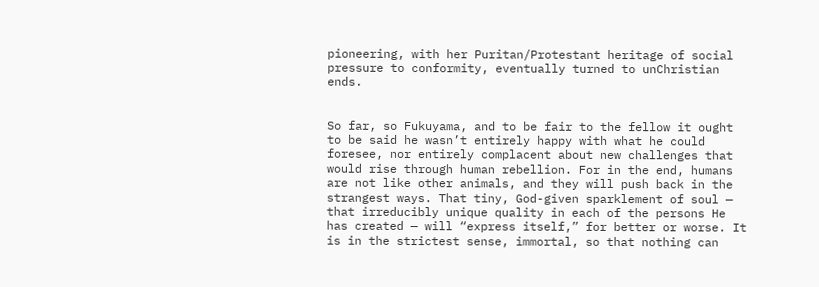pioneering, with her Puritan/Protestant heritage of social pressure to conformity, eventually turned to unChristian ends.


So far, so Fukuyama, and to be fair to the fellow it ought to be said he wasn’t entirely happy with what he could foresee, nor entirely complacent about new challenges that would rise through human rebellion. For in the end, humans are not like other animals, and they will push back in the strangest ways. That tiny, God-given sparklement of soul — that irreducibly unique quality in each of the persons He has created — will “express itself,” for better or worse. It is in the strictest sense, immortal, so that nothing can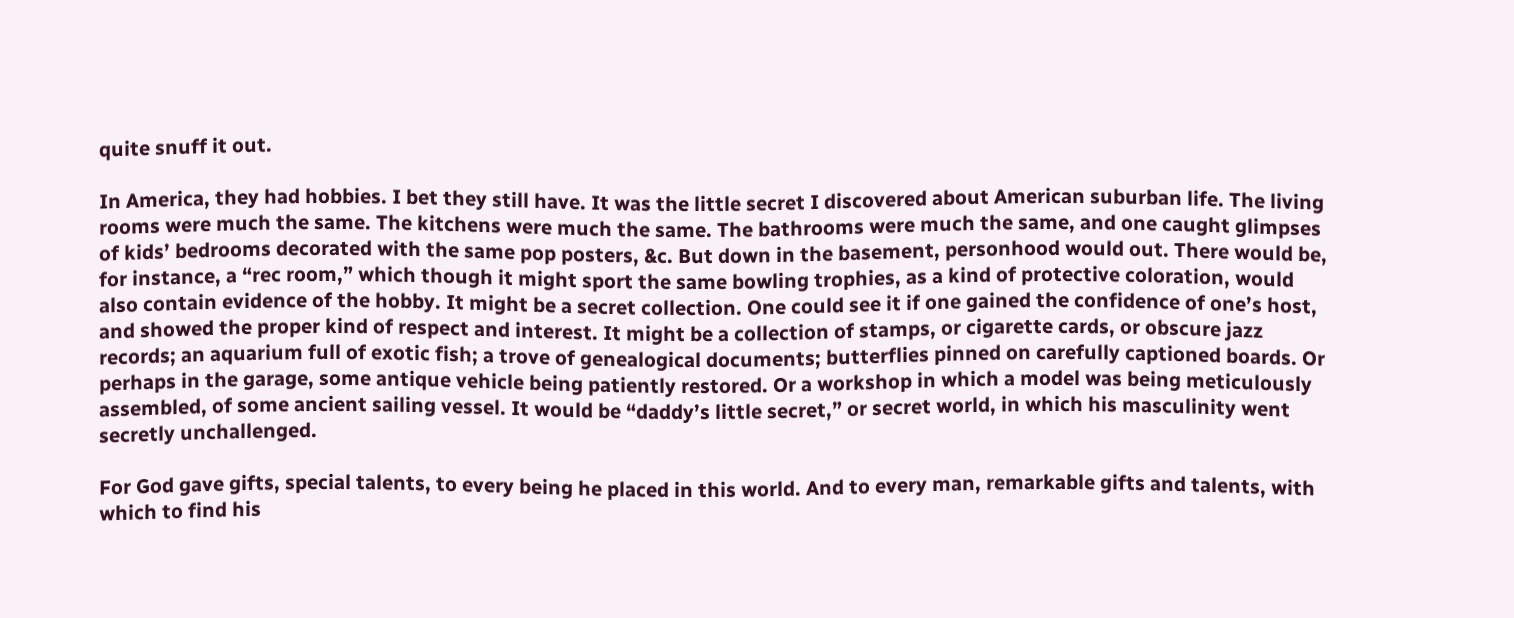quite snuff it out.

In America, they had hobbies. I bet they still have. It was the little secret I discovered about American suburban life. The living rooms were much the same. The kitchens were much the same. The bathrooms were much the same, and one caught glimpses of kids’ bedrooms decorated with the same pop posters, &c. But down in the basement, personhood would out. There would be, for instance, a “rec room,” which though it might sport the same bowling trophies, as a kind of protective coloration, would also contain evidence of the hobby. It might be a secret collection. One could see it if one gained the confidence of one’s host, and showed the proper kind of respect and interest. It might be a collection of stamps, or cigarette cards, or obscure jazz records; an aquarium full of exotic fish; a trove of genealogical documents; butterflies pinned on carefully captioned boards. Or perhaps in the garage, some antique vehicle being patiently restored. Or a workshop in which a model was being meticulously assembled, of some ancient sailing vessel. It would be “daddy’s little secret,” or secret world, in which his masculinity went secretly unchallenged.

For God gave gifts, special talents, to every being he placed in this world. And to every man, remarkable gifts and talents, with which to find his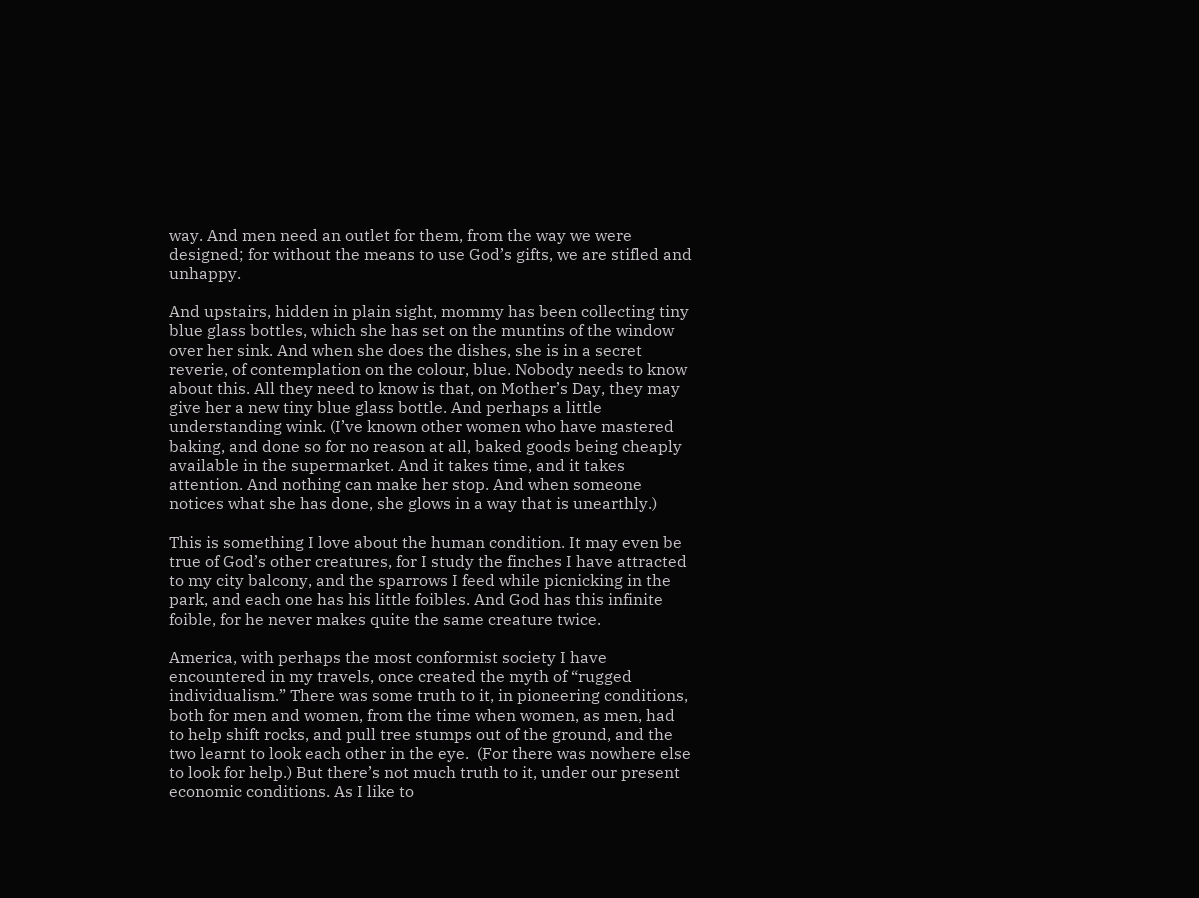way. And men need an outlet for them, from the way we were designed; for without the means to use God’s gifts, we are stifled and unhappy.

And upstairs, hidden in plain sight, mommy has been collecting tiny blue glass bottles, which she has set on the muntins of the window over her sink. And when she does the dishes, she is in a secret reverie, of contemplation on the colour, blue. Nobody needs to know about this. All they need to know is that, on Mother’s Day, they may give her a new tiny blue glass bottle. And perhaps a little understanding wink. (I’ve known other women who have mastered baking, and done so for no reason at all, baked goods being cheaply available in the supermarket. And it takes time, and it takes attention. And nothing can make her stop. And when someone notices what she has done, she glows in a way that is unearthly.)

This is something I love about the human condition. It may even be true of God’s other creatures, for I study the finches I have attracted to my city balcony, and the sparrows I feed while picnicking in the park, and each one has his little foibles. And God has this infinite foible, for he never makes quite the same creature twice.

America, with perhaps the most conformist society I have encountered in my travels, once created the myth of “rugged individualism.” There was some truth to it, in pioneering conditions, both for men and women, from the time when women, as men, had to help shift rocks, and pull tree stumps out of the ground, and the two learnt to look each other in the eye.  (For there was nowhere else to look for help.) But there’s not much truth to it, under our present economic conditions. As I like to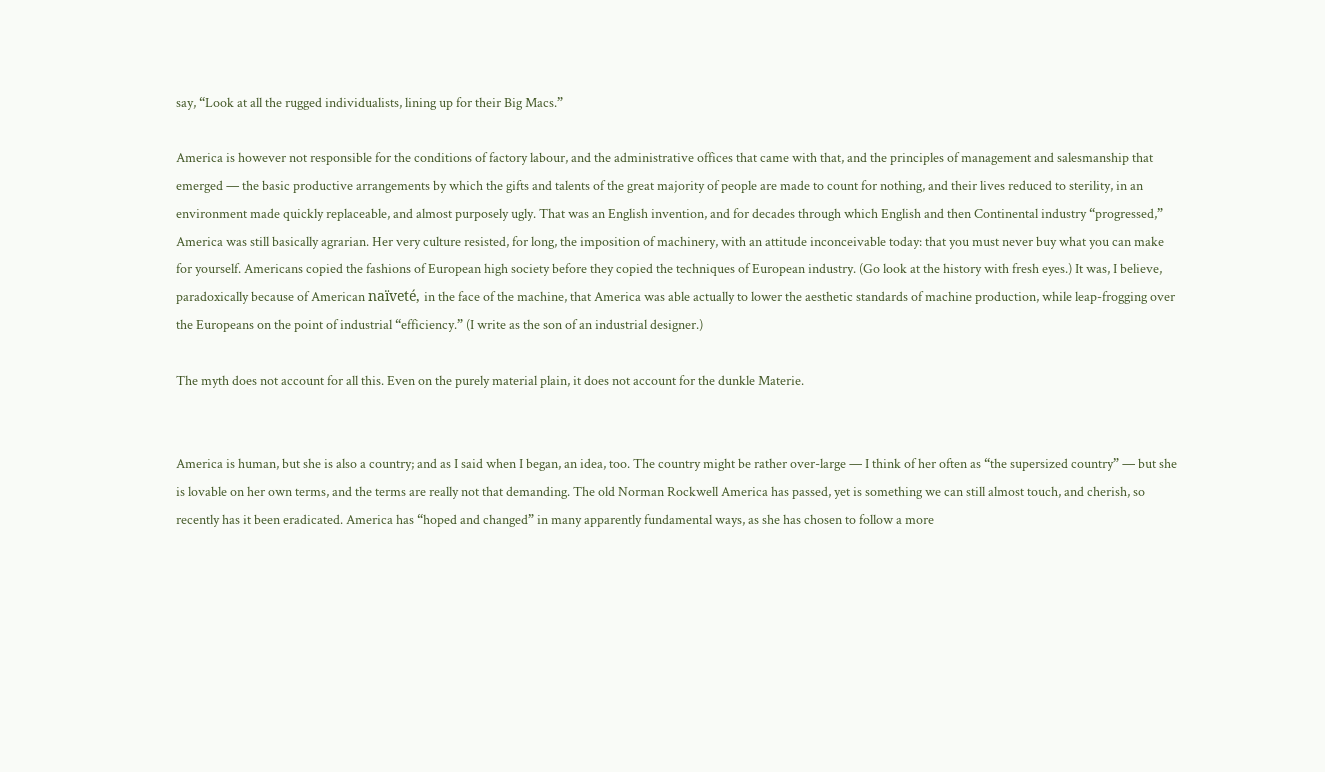say, “Look at all the rugged individualists, lining up for their Big Macs.”

America is however not responsible for the conditions of factory labour, and the administrative offices that came with that, and the principles of management and salesmanship that emerged — the basic productive arrangements by which the gifts and talents of the great majority of people are made to count for nothing, and their lives reduced to sterility, in an environment made quickly replaceable, and almost purposely ugly. That was an English invention, and for decades through which English and then Continental industry “progressed,” America was still basically agrarian. Her very culture resisted, for long, the imposition of machinery, with an attitude inconceivable today: that you must never buy what you can make for yourself. Americans copied the fashions of European high society before they copied the techniques of European industry. (Go look at the history with fresh eyes.) It was, I believe, paradoxically because of American naïveté, in the face of the machine, that America was able actually to lower the aesthetic standards of machine production, while leap-frogging over the Europeans on the point of industrial “efficiency.” (I write as the son of an industrial designer.)

The myth does not account for all this. Even on the purely material plain, it does not account for the dunkle Materie.


America is human, but she is also a country; and as I said when I began, an idea, too. The country might be rather over-large — I think of her often as “the supersized country” — but she is lovable on her own terms, and the terms are really not that demanding. The old Norman Rockwell America has passed, yet is something we can still almost touch, and cherish, so recently has it been eradicated. America has “hoped and changed” in many apparently fundamental ways, as she has chosen to follow a more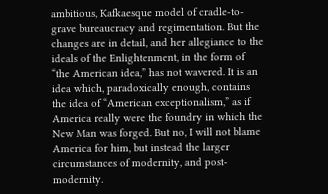ambitious, Kafkaesque model of cradle-to-grave bureaucracy and regimentation. But the changes are in detail, and her allegiance to the ideals of the Enlightenment, in the form of “the American idea,” has not wavered. It is an idea which, paradoxically enough, contains the idea of “American exceptionalism,” as if America really were the foundry in which the New Man was forged. But no, I will not blame America for him, but instead the larger circumstances of modernity, and post-modernity.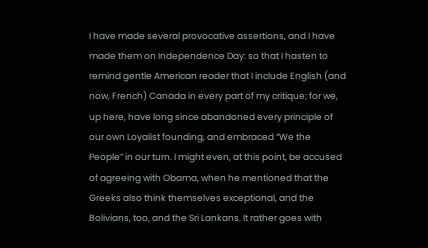I have made several provocative assertions, and I have made them on Independence Day: so that I hasten to remind gentle American reader that I include English (and now, French) Canada in every part of my critique; for we, up here, have long since abandoned every principle of our own Loyalist founding, and embraced “We the People” in our turn. I might even, at this point, be accused of agreeing with Obama, when he mentioned that the Greeks also think themselves exceptional, and the Bolivians, too, and the Sri Lankans. It rather goes with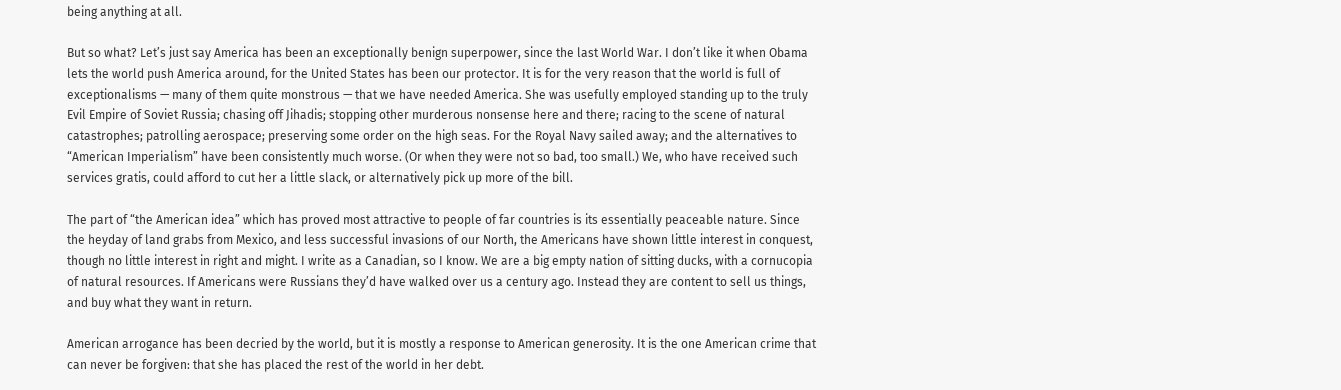being anything at all.

But so what? Let’s just say America has been an exceptionally benign superpower, since the last World War. I don’t like it when Obama lets the world push America around, for the United States has been our protector. It is for the very reason that the world is full of exceptionalisms — many of them quite monstrous — that we have needed America. She was usefully employed standing up to the truly Evil Empire of Soviet Russia; chasing off Jihadis; stopping other murderous nonsense here and there; racing to the scene of natural catastrophes; patrolling aerospace; preserving some order on the high seas. For the Royal Navy sailed away; and the alternatives to “American Imperialism” have been consistently much worse. (Or when they were not so bad, too small.) We, who have received such services gratis, could afford to cut her a little slack, or alternatively pick up more of the bill.

The part of “the American idea” which has proved most attractive to people of far countries is its essentially peaceable nature. Since the heyday of land grabs from Mexico, and less successful invasions of our North, the Americans have shown little interest in conquest, though no little interest in right and might. I write as a Canadian, so I know. We are a big empty nation of sitting ducks, with a cornucopia of natural resources. If Americans were Russians they’d have walked over us a century ago. Instead they are content to sell us things, and buy what they want in return.

American arrogance has been decried by the world, but it is mostly a response to American generosity. It is the one American crime that can never be forgiven: that she has placed the rest of the world in her debt.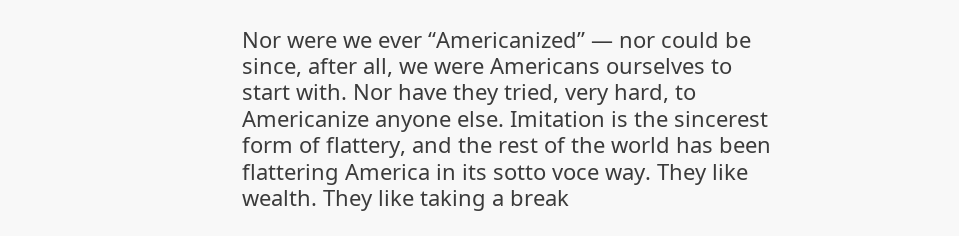Nor were we ever “Americanized” — nor could be since, after all, we were Americans ourselves to start with. Nor have they tried, very hard, to Americanize anyone else. Imitation is the sincerest form of flattery, and the rest of the world has been flattering America in its sotto voce way. They like wealth. They like taking a break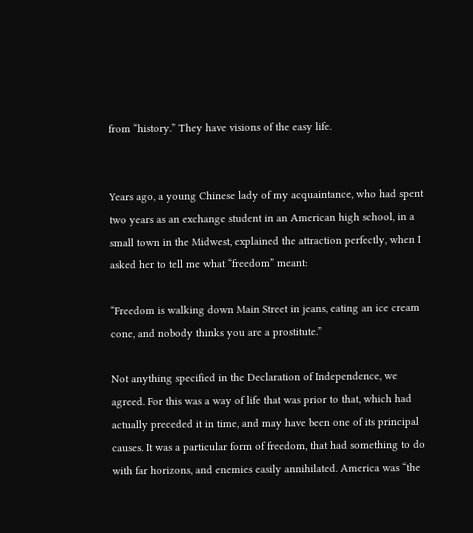from “history.” They have visions of the easy life.


Years ago, a young Chinese lady of my acquaintance, who had spent two years as an exchange student in an American high school, in a small town in the Midwest, explained the attraction perfectly, when I asked her to tell me what “freedom” meant:

“Freedom is walking down Main Street in jeans, eating an ice cream cone, and nobody thinks you are a prostitute.”

Not anything specified in the Declaration of Independence, we agreed. For this was a way of life that was prior to that, which had actually preceded it in time, and may have been one of its principal causes. It was a particular form of freedom, that had something to do with far horizons, and enemies easily annihilated. America was “the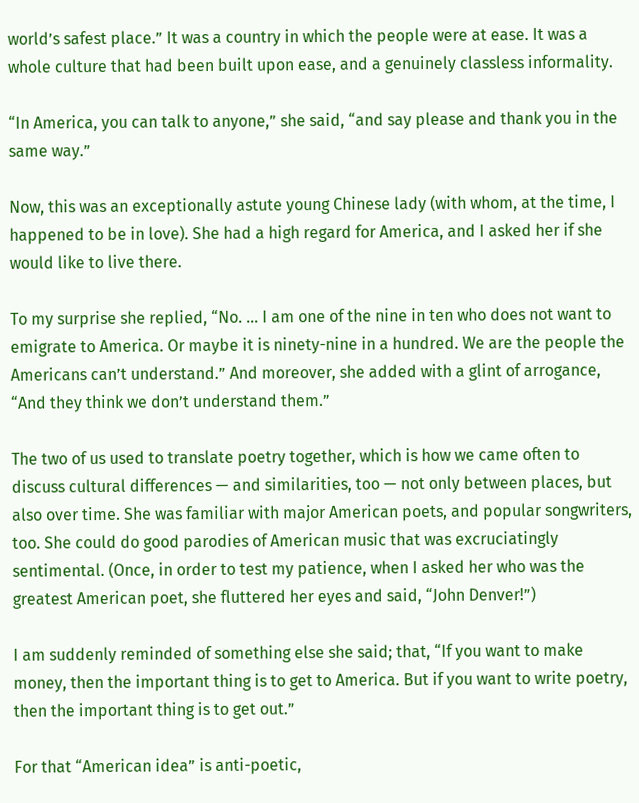world’s safest place.” It was a country in which the people were at ease. It was a whole culture that had been built upon ease, and a genuinely classless informality.

“In America, you can talk to anyone,” she said, “and say please and thank you in the same way.”

Now, this was an exceptionally astute young Chinese lady (with whom, at the time, I happened to be in love). She had a high regard for America, and I asked her if she would like to live there.

To my surprise she replied, “No. … I am one of the nine in ten who does not want to emigrate to America. Or maybe it is ninety-nine in a hundred. We are the people the Americans can’t understand.” And moreover, she added with a glint of arrogance, “And they think we don’t understand them.”

The two of us used to translate poetry together, which is how we came often to discuss cultural differences — and similarities, too — not only between places, but also over time. She was familiar with major American poets, and popular songwriters, too. She could do good parodies of American music that was excruciatingly sentimental. (Once, in order to test my patience, when I asked her who was the greatest American poet, she fluttered her eyes and said, “John Denver!”)

I am suddenly reminded of something else she said; that, “If you want to make money, then the important thing is to get to America. But if you want to write poetry, then the important thing is to get out.”

For that “American idea” is anti-poetic,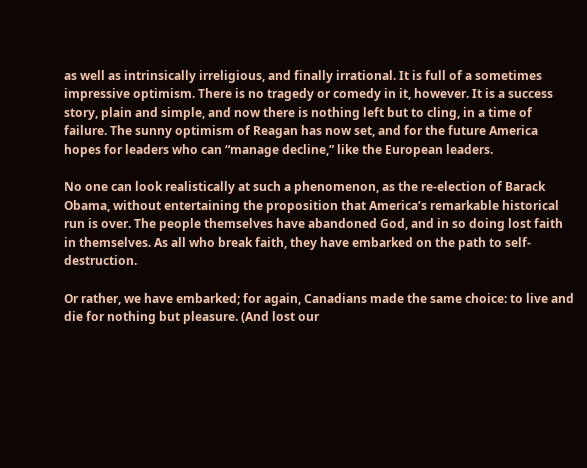as well as intrinsically irreligious, and finally irrational. It is full of a sometimes impressive optimism. There is no tragedy or comedy in it, however. It is a success story, plain and simple, and now there is nothing left but to cling, in a time of failure. The sunny optimism of Reagan has now set, and for the future America hopes for leaders who can “manage decline,” like the European leaders.

No one can look realistically at such a phenomenon, as the re-election of Barack Obama, without entertaining the proposition that America’s remarkable historical run is over. The people themselves have abandoned God, and in so doing lost faith in themselves. As all who break faith, they have embarked on the path to self-destruction.

Or rather, we have embarked; for again, Canadians made the same choice: to live and die for nothing but pleasure. (And lost our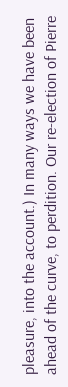pleasure, into the account.) In many ways we have been ahead of the curve, to perdition. Our re-election of Pierre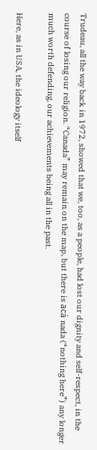Trudeau, all the way back in 1972, showed that we, too, as a people, had lost our dignity and self-respect, in the course of losing our religion. “Canada” may remain on the map, but there is acá nada (“nothing here”) any longer much worth defending, our achievements being all in the past.

Here, as in USA, the ideology itself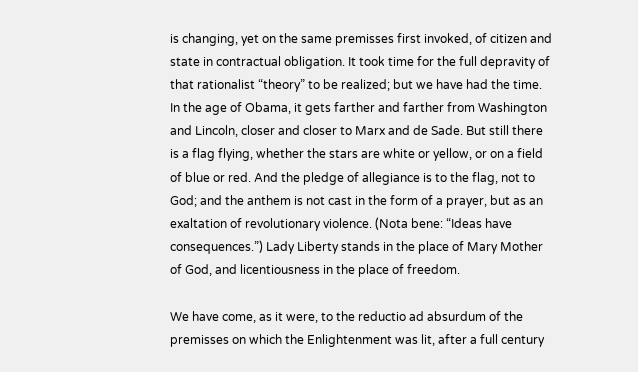is changing, yet on the same premisses first invoked, of citizen and state in contractual obligation. It took time for the full depravity of that rationalist “theory” to be realized; but we have had the time. In the age of Obama, it gets farther and farther from Washington and Lincoln, closer and closer to Marx and de Sade. But still there is a flag flying, whether the stars are white or yellow, or on a field of blue or red. And the pledge of allegiance is to the flag, not to God; and the anthem is not cast in the form of a prayer, but as an exaltation of revolutionary violence. (Nota bene: “Ideas have consequences.”) Lady Liberty stands in the place of Mary Mother of God, and licentiousness in the place of freedom.

We have come, as it were, to the reductio ad absurdum of the premisses on which the Enlightenment was lit, after a full century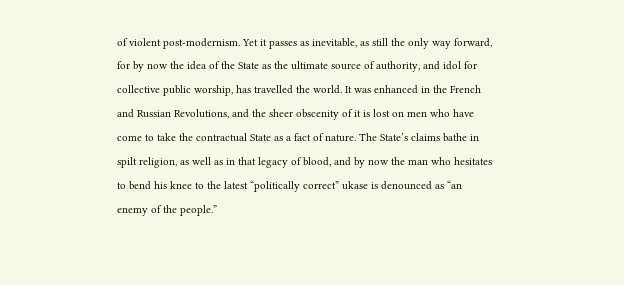of violent post-modernism. Yet it passes as inevitable, as still the only way forward, for by now the idea of the State as the ultimate source of authority, and idol for collective public worship, has travelled the world. It was enhanced in the French and Russian Revolutions, and the sheer obscenity of it is lost on men who have come to take the contractual State as a fact of nature. The State’s claims bathe in spilt religion, as well as in that legacy of blood, and by now the man who hesitates to bend his knee to the latest “politically correct” ukase is denounced as “an enemy of the people.”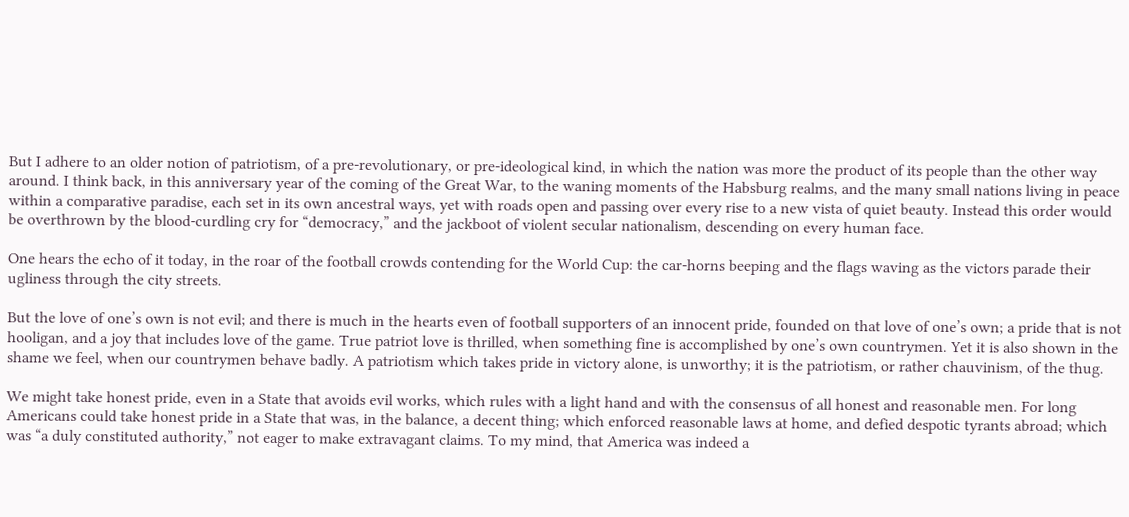But I adhere to an older notion of patriotism, of a pre-revolutionary, or pre-ideological kind, in which the nation was more the product of its people than the other way around. I think back, in this anniversary year of the coming of the Great War, to the waning moments of the Habsburg realms, and the many small nations living in peace within a comparative paradise, each set in its own ancestral ways, yet with roads open and passing over every rise to a new vista of quiet beauty. Instead this order would be overthrown by the blood-curdling cry for “democracy,” and the jackboot of violent secular nationalism, descending on every human face.

One hears the echo of it today, in the roar of the football crowds contending for the World Cup: the car-horns beeping and the flags waving as the victors parade their ugliness through the city streets.

But the love of one’s own is not evil; and there is much in the hearts even of football supporters of an innocent pride, founded on that love of one’s own; a pride that is not hooligan, and a joy that includes love of the game. True patriot love is thrilled, when something fine is accomplished by one’s own countrymen. Yet it is also shown in the shame we feel, when our countrymen behave badly. A patriotism which takes pride in victory alone, is unworthy; it is the patriotism, or rather chauvinism, of the thug.

We might take honest pride, even in a State that avoids evil works, which rules with a light hand and with the consensus of all honest and reasonable men. For long Americans could take honest pride in a State that was, in the balance, a decent thing; which enforced reasonable laws at home, and defied despotic tyrants abroad; which was “a duly constituted authority,” not eager to make extravagant claims. To my mind, that America was indeed a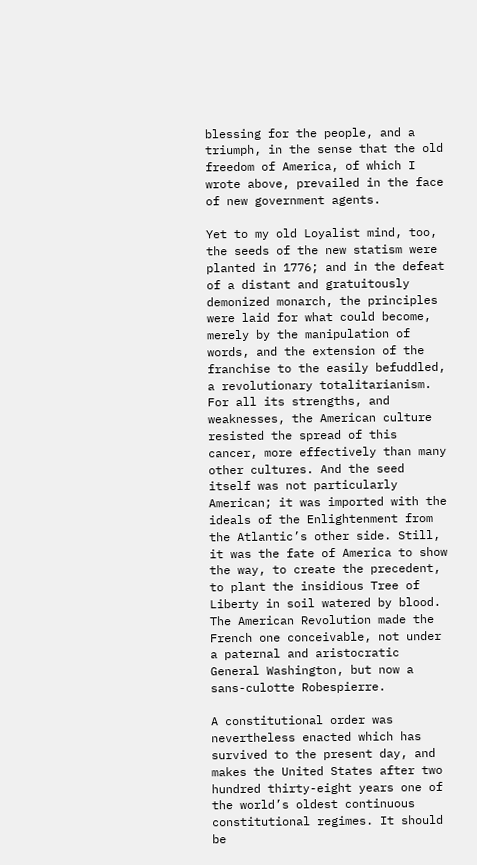blessing for the people, and a triumph, in the sense that the old freedom of America, of which I wrote above, prevailed in the face of new government agents.

Yet to my old Loyalist mind, too, the seeds of the new statism were planted in 1776; and in the defeat of a distant and gratuitously demonized monarch, the principles were laid for what could become, merely by the manipulation of words, and the extension of the franchise to the easily befuddled, a revolutionary totalitarianism. For all its strengths, and weaknesses, the American culture resisted the spread of this cancer, more effectively than many other cultures. And the seed itself was not particularly American; it was imported with the ideals of the Enlightenment from the Atlantic’s other side. Still, it was the fate of America to show the way, to create the precedent, to plant the insidious Tree of Liberty in soil watered by blood. The American Revolution made the French one conceivable, not under a paternal and aristocratic General Washington, but now a sans-culotte Robespierre.

A constitutional order was nevertheless enacted which has survived to the present day, and makes the United States after two hundred thirty-eight years one of the world’s oldest continuous constitutional regimes. It should be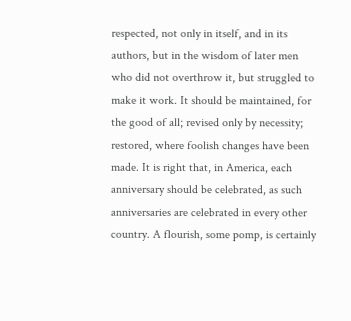respected, not only in itself, and in its authors, but in the wisdom of later men who did not overthrow it, but struggled to make it work. It should be maintained, for the good of all; revised only by necessity; restored, where foolish changes have been made. It is right that, in America, each anniversary should be celebrated, as such anniversaries are celebrated in every other country. A flourish, some pomp, is certainly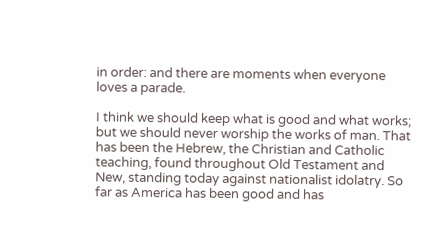in order: and there are moments when everyone loves a parade.

I think we should keep what is good and what works; but we should never worship the works of man. That has been the Hebrew, the Christian and Catholic teaching, found throughout Old Testament and New, standing today against nationalist idolatry. So far as America has been good and has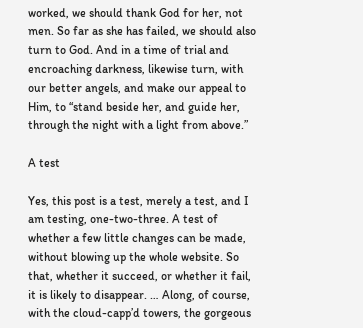worked, we should thank God for her, not men. So far as she has failed, we should also turn to God. And in a time of trial and encroaching darkness, likewise turn, with our better angels, and make our appeal to Him, to “stand beside her, and guide her, through the night with a light from above.”

A test

Yes, this post is a test, merely a test, and I am testing, one-two-three. A test of whether a few little changes can be made, without blowing up the whole website. So that, whether it succeed, or whether it fail, it is likely to disappear. … Along, of course, with the cloud-capp’d towers, the gorgeous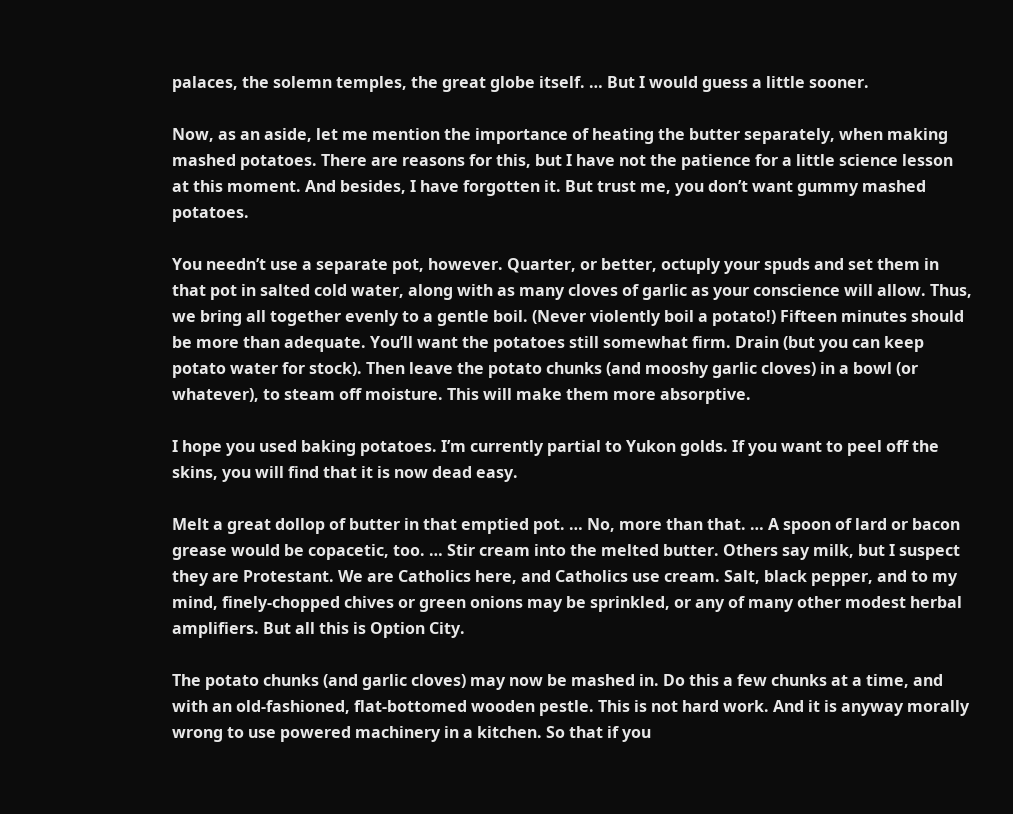palaces, the solemn temples, the great globe itself. … But I would guess a little sooner.

Now, as an aside, let me mention the importance of heating the butter separately, when making mashed potatoes. There are reasons for this, but I have not the patience for a little science lesson at this moment. And besides, I have forgotten it. But trust me, you don’t want gummy mashed potatoes.

You needn’t use a separate pot, however. Quarter, or better, octuply your spuds and set them in that pot in salted cold water, along with as many cloves of garlic as your conscience will allow. Thus, we bring all together evenly to a gentle boil. (Never violently boil a potato!) Fifteen minutes should be more than adequate. You’ll want the potatoes still somewhat firm. Drain (but you can keep potato water for stock). Then leave the potato chunks (and mooshy garlic cloves) in a bowl (or whatever), to steam off moisture. This will make them more absorptive.

I hope you used baking potatoes. I’m currently partial to Yukon golds. If you want to peel off the skins, you will find that it is now dead easy.

Melt a great dollop of butter in that emptied pot. … No, more than that. … A spoon of lard or bacon grease would be copacetic, too. … Stir cream into the melted butter. Others say milk, but I suspect they are Protestant. We are Catholics here, and Catholics use cream. Salt, black pepper, and to my mind, finely-chopped chives or green onions may be sprinkled, or any of many other modest herbal amplifiers. But all this is Option City.

The potato chunks (and garlic cloves) may now be mashed in. Do this a few chunks at a time, and with an old-fashioned, flat-bottomed wooden pestle. This is not hard work. And it is anyway morally wrong to use powered machinery in a kitchen. So that if you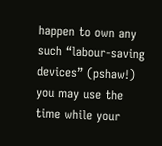happen to own any such “labour-saving devices” (pshaw!) you may use the time while your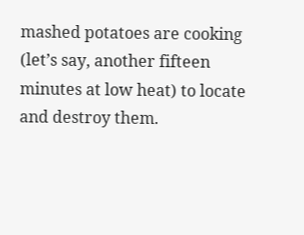mashed potatoes are cooking (let’s say, another fifteen minutes at low heat) to locate and destroy them.